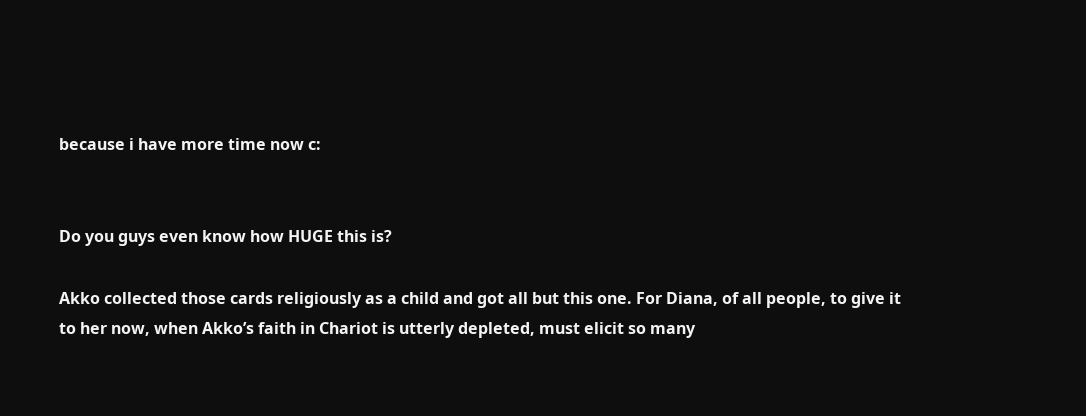because i have more time now c:


Do you guys even know how HUGE this is?

Akko collected those cards religiously as a child and got all but this one. For Diana, of all people, to give it to her now, when Akko’s faith in Chariot is utterly depleted, must elicit so many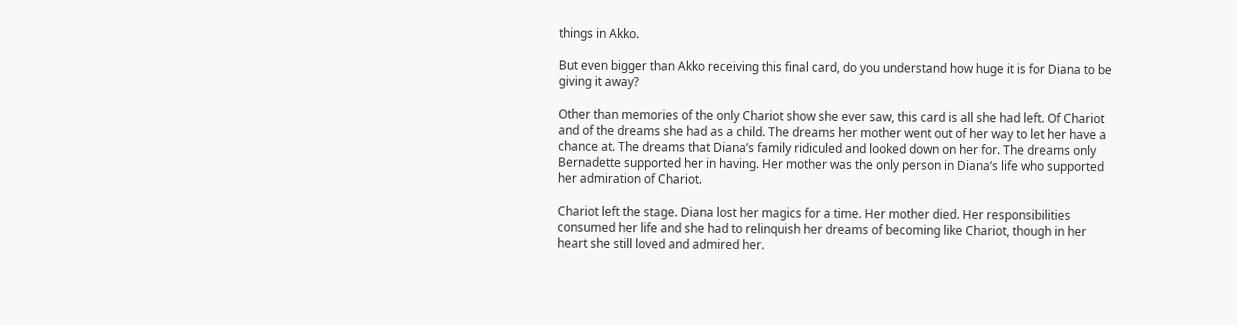things in Akko.

But even bigger than Akko receiving this final card, do you understand how huge it is for Diana to be giving it away?

Other than memories of the only Chariot show she ever saw, this card is all she had left. Of Chariot and of the dreams she had as a child. The dreams her mother went out of her way to let her have a chance at. The dreams that Diana’s family ridiculed and looked down on her for. The dreams only Bernadette supported her in having. Her mother was the only person in Diana’s life who supported her admiration of Chariot.

Chariot left the stage. Diana lost her magics for a time. Her mother died. Her responsibilities consumed her life and she had to relinquish her dreams of becoming like Chariot, though in her heart she still loved and admired her.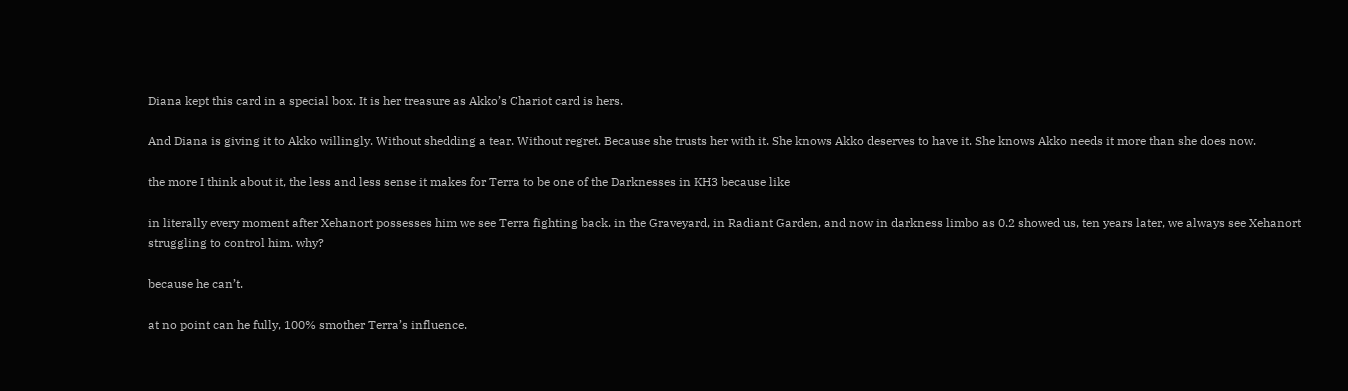Diana kept this card in a special box. It is her treasure as Akko’s Chariot card is hers.

And Diana is giving it to Akko willingly. Without shedding a tear. Without regret. Because she trusts her with it. She knows Akko deserves to have it. She knows Akko needs it more than she does now.

the more I think about it, the less and less sense it makes for Terra to be one of the Darknesses in KH3 because like

in literally every moment after Xehanort possesses him we see Terra fighting back. in the Graveyard, in Radiant Garden, and now in darkness limbo as 0.2 showed us, ten years later, we always see Xehanort struggling to control him. why?

because he can’t.

at no point can he fully, 100% smother Terra’s influence.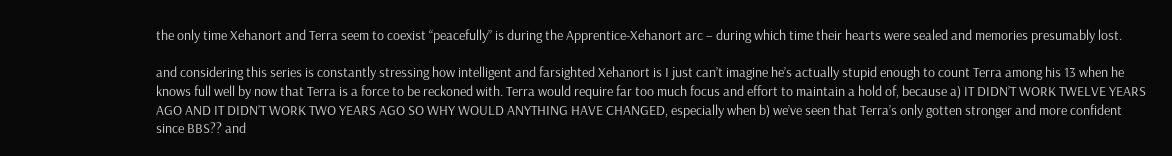the only time Xehanort and Terra seem to coexist “peacefully” is during the Apprentice-Xehanort arc – during which time their hearts were sealed and memories presumably lost.

and considering this series is constantly stressing how intelligent and farsighted Xehanort is I just can’t imagine he’s actually stupid enough to count Terra among his 13 when he knows full well by now that Terra is a force to be reckoned with. Terra would require far too much focus and effort to maintain a hold of, because a) IT DIDN’T WORK TWELVE YEARS AGO AND IT DIDN’T WORK TWO YEARS AGO SO WHY WOULD ANYTHING HAVE CHANGED, especially when b) we’ve seen that Terra’s only gotten stronger and more confident since BBS?? and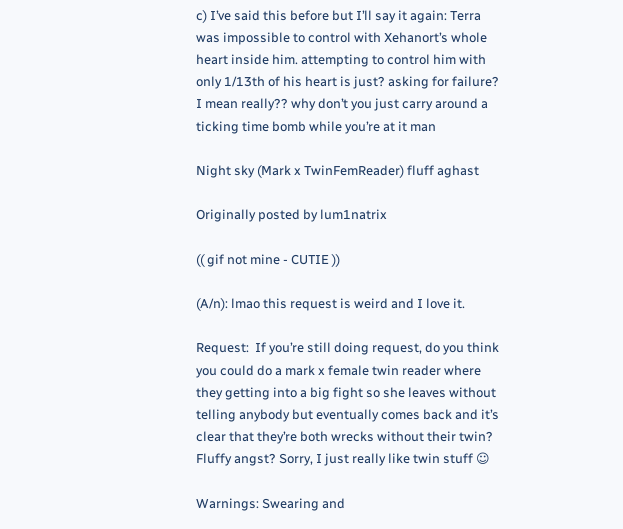c) I’ve said this before but I’ll say it again: Terra was impossible to control with Xehanort’s whole heart inside him. attempting to control him with only 1/13th of his heart is just? asking for failure? I mean really?? why don’t you just carry around a ticking time bomb while you’re at it man

Night sky (Mark x TwinFemReader) fluff aghast

Originally posted by lum1natrix

(( gif not mine - CUTIE ))

(A/n): lmao this request is weird and I love it.

Request:  If you’re still doing request, do you think you could do a mark x female twin reader where they getting into a big fight so she leaves without telling anybody but eventually comes back and it’s clear that they’re both wrecks without their twin? Fluffy angst? Sorry, I just really like twin stuff ☺

Warnings: Swearing and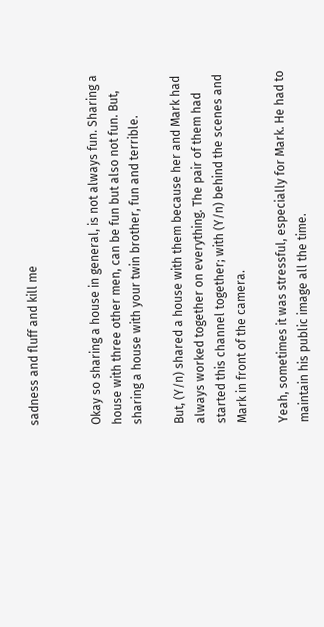sadness and fluff and kill me


Okay so sharing a house in general, is not always fun. Sharing a house with three other men, can be fun but also not fun. But, sharing a house with your twin brother, fun and terrible.

But, (Y/n) shared a house with them because her and Mark had always worked together on everything. The pair of them had started this channel together; with (Y/n) behind the scenes and Mark in front of the camera.

Yeah, sometimes it was stressful, especially for Mark. He had to maintain his public image all the time.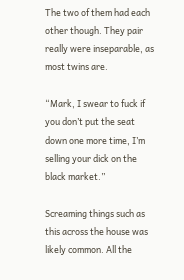The two of them had each other though. They pair really were inseparable, as most twins are.

“Mark, I swear to fuck if you don’t put the seat down one more time, I’m selling your dick on the black market.”

Screaming things such as this across the house was likely common. All the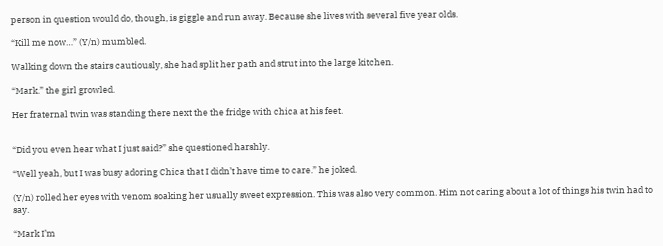person in question would do, though, is giggle and run away. Because she lives with several five year olds.

“Kill me now…” (Y/n) mumbled.

Walking down the stairs cautiously, she had split her path and strut into the large kitchen.

“Mark.” the girl growled.

Her fraternal twin was standing there next the the fridge with chica at his feet.


“Did you even hear what I just said?” she questioned harshly.

“Well yeah, but I was busy adoring Chica that I didn’t have time to care.” he joked.

(Y/n) rolled her eyes with venom soaking her usually sweet expression. This was also very common. Him not caring about a lot of things his twin had to say.

“Mark I’m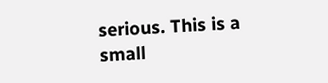serious. This is a small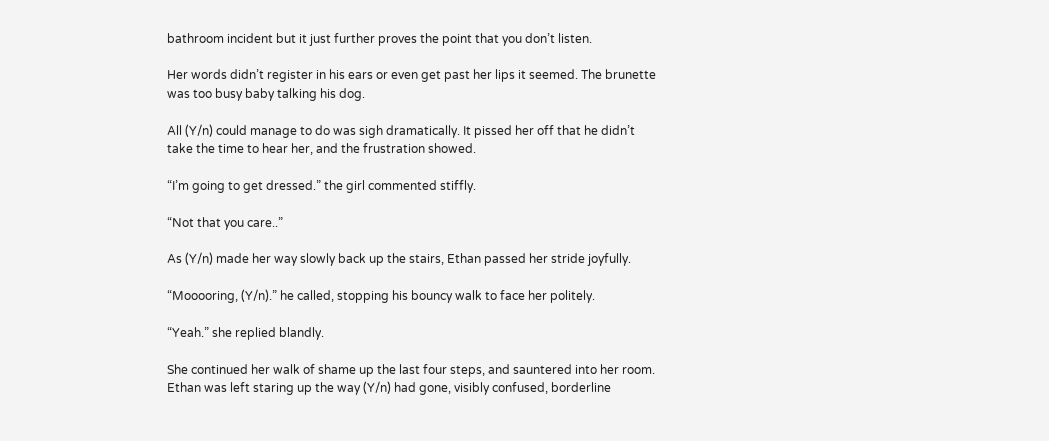bathroom incident but it just further proves the point that you don’t listen.

Her words didn’t register in his ears or even get past her lips it seemed. The brunette was too busy baby talking his dog.

All (Y/n) could manage to do was sigh dramatically. It pissed her off that he didn’t take the time to hear her, and the frustration showed.

“I’m going to get dressed.” the girl commented stiffly.

“Not that you care..”

As (Y/n) made her way slowly back up the stairs, Ethan passed her stride joyfully.

“Mooooring, (Y/n).” he called, stopping his bouncy walk to face her politely.

“Yeah.” she replied blandly.

She continued her walk of shame up the last four steps, and sauntered into her room. Ethan was left staring up the way (Y/n) had gone, visibly confused, borderline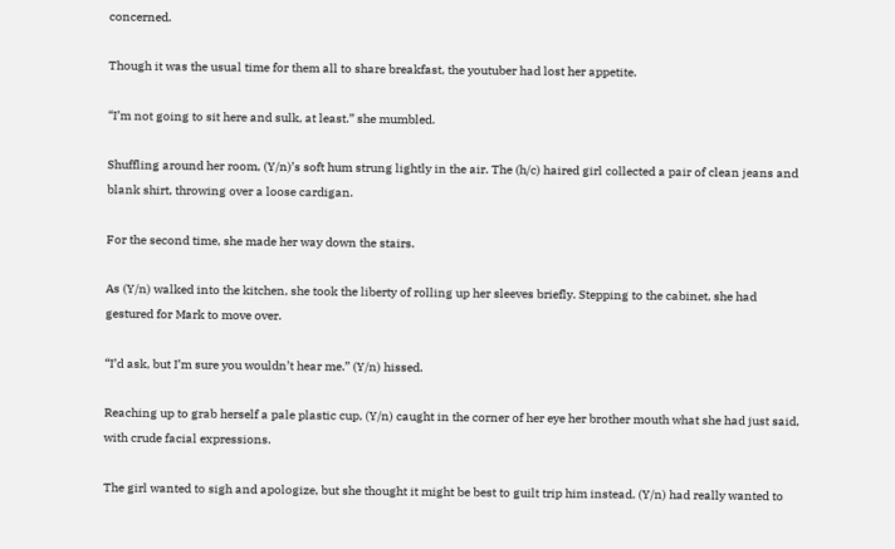concerned.

Though it was the usual time for them all to share breakfast, the youtuber had lost her appetite.

“I’m not going to sit here and sulk, at least.” she mumbled.

Shuffling around her room, (Y/n)’s soft hum strung lightly in the air. The (h/c) haired girl collected a pair of clean jeans and blank shirt, throwing over a loose cardigan.

For the second time, she made her way down the stairs.

As (Y/n) walked into the kitchen, she took the liberty of rolling up her sleeves briefly. Stepping to the cabinet, she had gestured for Mark to move over.

“I’d ask, but I’m sure you wouldn’t hear me.” (Y/n) hissed.

Reaching up to grab herself a pale plastic cup, (Y/n) caught in the corner of her eye her brother mouth what she had just said, with crude facial expressions.

The girl wanted to sigh and apologize, but she thought it might be best to guilt trip him instead. (Y/n) had really wanted to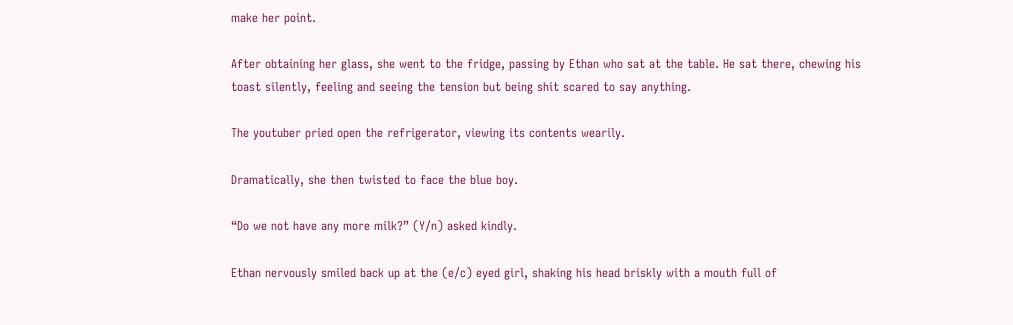make her point.

After obtaining her glass, she went to the fridge, passing by Ethan who sat at the table. He sat there, chewing his toast silently, feeling and seeing the tension but being shit scared to say anything.

The youtuber pried open the refrigerator, viewing its contents wearily.

Dramatically, she then twisted to face the blue boy.

“Do we not have any more milk?” (Y/n) asked kindly.

Ethan nervously smiled back up at the (e/c) eyed girl, shaking his head briskly with a mouth full of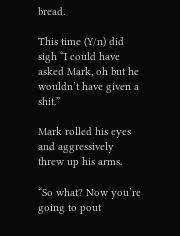bread.

This time (Y/n) did sigh “I could have asked Mark, oh but he wouldn’t have given a shit.”

Mark rolled his eyes and aggressively threw up his arms.

“So what? Now you’re going to pout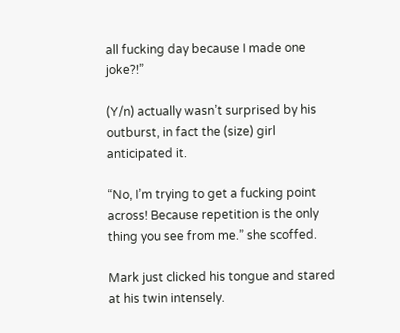all fucking day because I made one joke?!”

(Y/n) actually wasn’t surprised by his outburst, in fact the (size) girl anticipated it.

“No, I’m trying to get a fucking point across! Because repetition is the only thing you see from me.” she scoffed.

Mark just clicked his tongue and stared at his twin intensely.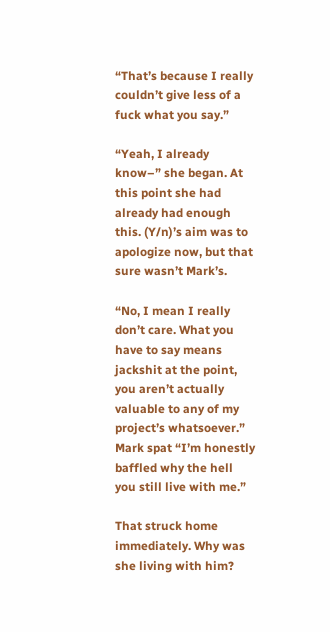“That’s because I really couldn’t give less of a fuck what you say.”

“Yeah, I already know–” she began. At this point she had already had enough this. (Y/n)’s aim was to apologize now, but that sure wasn’t Mark’s.

“No, I mean I really don’t care. What you have to say means jackshit at the point, you aren’t actually valuable to any of my project’s whatsoever.” Mark spat “I’m honestly baffled why the hell you still live with me.”

That struck home immediately. Why was she living with him?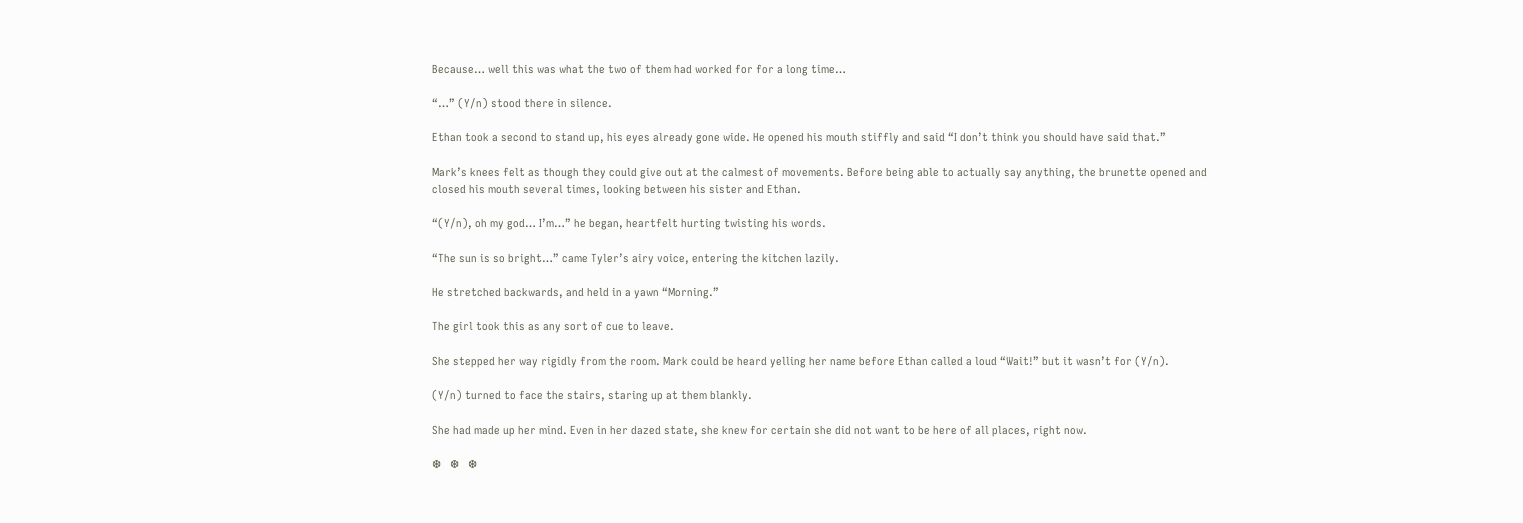Because… well this was what the two of them had worked for for a long time…

“…” (Y/n) stood there in silence.

Ethan took a second to stand up, his eyes already gone wide. He opened his mouth stiffly and said “I don’t think you should have said that.”

Mark’s knees felt as though they could give out at the calmest of movements. Before being able to actually say anything, the brunette opened and closed his mouth several times, looking between his sister and Ethan.

“(Y/n), oh my god… I’m…” he began, heartfelt hurting twisting his words.

“The sun is so bright…” came Tyler’s airy voice, entering the kitchen lazily.

He stretched backwards, and held in a yawn “Morning.”

The girl took this as any sort of cue to leave.

She stepped her way rigidly from the room. Mark could be heard yelling her name before Ethan called a loud “Wait!” but it wasn’t for (Y/n).

(Y/n) turned to face the stairs, staring up at them blankly.

She had made up her mind. Even in her dazed state, she knew for certain she did not want to be here of all places, right now.

❆   ❆   ❆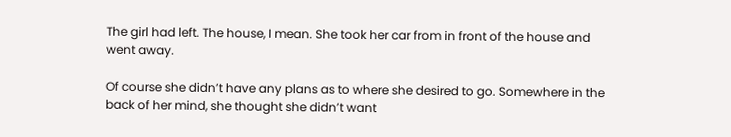The girl had left. The house, I mean. She took her car from in front of the house and went away.

Of course she didn’t have any plans as to where she desired to go. Somewhere in the back of her mind, she thought she didn’t want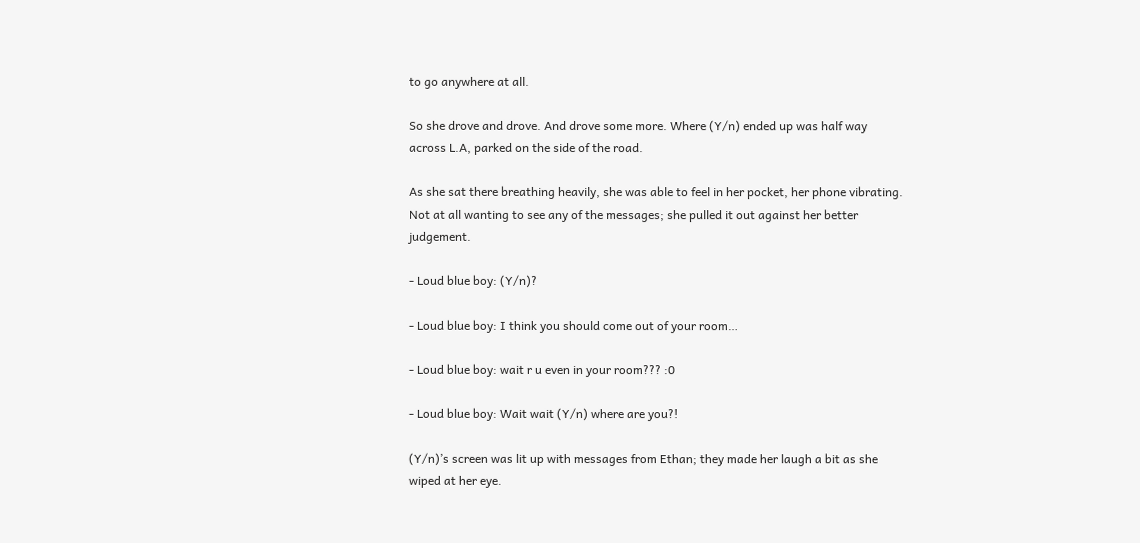to go anywhere at all.

So she drove and drove. And drove some more. Where (Y/n) ended up was half way across L.A, parked on the side of the road.

As she sat there breathing heavily, she was able to feel in her pocket, her phone vibrating. Not at all wanting to see any of the messages; she pulled it out against her better judgement.

- Loud blue boy: (Y/n)?

- Loud blue boy: I think you should come out of your room…

- Loud blue boy: wait r u even in your room??? :0

- Loud blue boy: Wait wait (Y/n) where are you?!

(Y/n)’s screen was lit up with messages from Ethan; they made her laugh a bit as she wiped at her eye.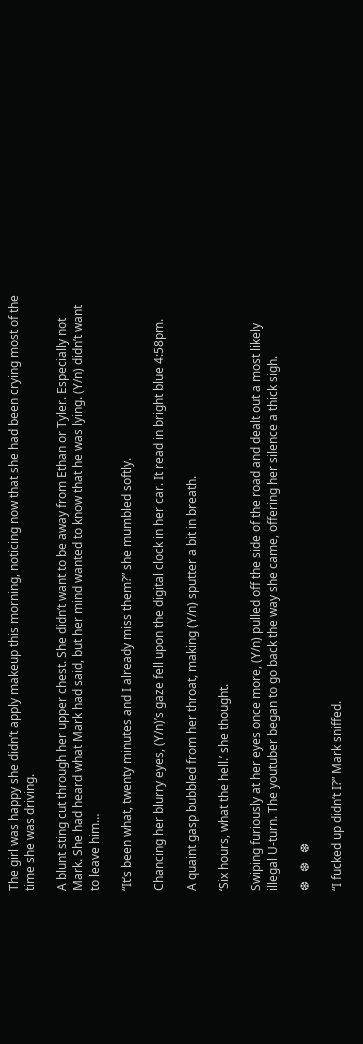The girl was happy she didn’t apply makeup this morning, noticing now that she had been crying most of the time she was driving.

A blunt sting cut through her upper chest. She didn’t want to be away from Ethan or Tyler. Especially not Mark. She had heard what Mark had said, but her mind wanted to know that he was lying. (Y/n) didn’t want to leave him…

“It’s been what, twenty minutes and I already miss them?” she mumbled softly.

Chancing her blurry eyes, (Y/n)’s gaze fell upon the digital clock in her car. It read in bright blue 4:58pm.

A quaint gasp bubbled from her throat, making (Y/n) sputter a bit in breath.

‘Six hours, what the hell.’ she thought.

Swiping furiously at her eyes once more, (Y/n) pulled off the side of the road and dealt out a most likely illegal U-turn. The youtuber began to go back the way she came, offering her silence a thick sigh.

❆   ❆   ❆

“I fucked up didn’t I?” Mark sniffed.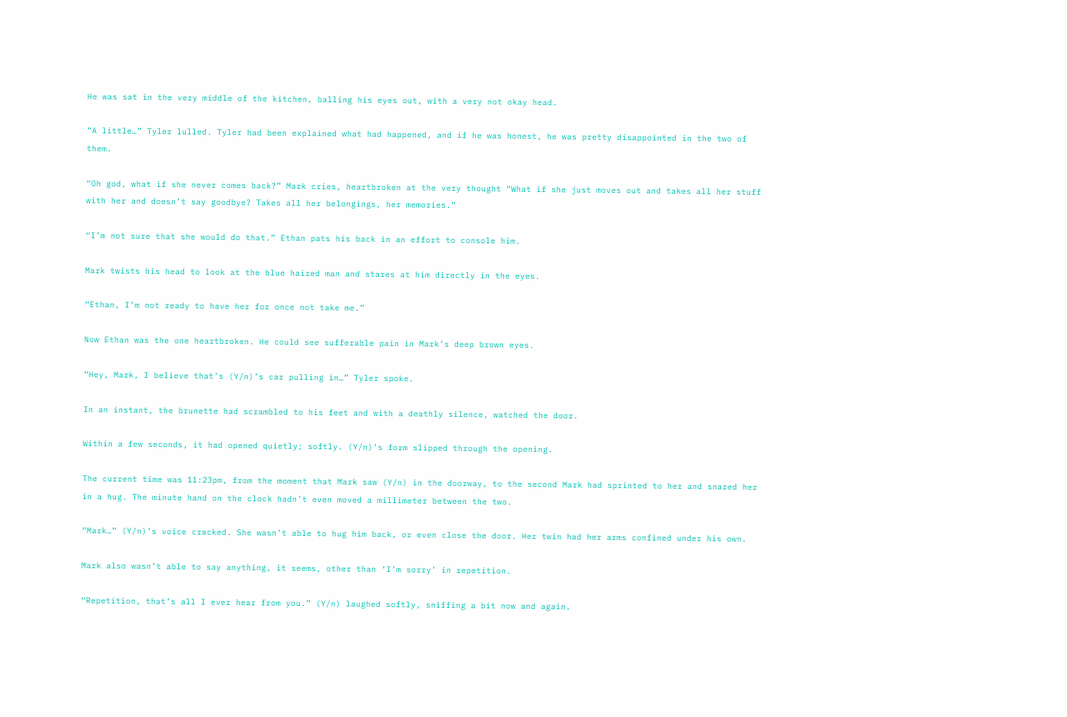He was sat in the very middle of the kitchen, balling his eyes out, with a very not okay head.

“A little…” Tyler lulled. Tyler had been explained what had happened, and if he was honest, he was pretty disappointed in the two of them.

“Oh god, what if she never comes back?” Mark cries, heartbroken at the very thought “What if she just moves out and takes all her stuff with her and doesn’t say goodbye? Takes all her belongings, her memories.”

“I’m not sure that she would do that.” Ethan pats his back in an effort to console him.

Mark twists his head to look at the blue haired man and stares at him directly in the eyes.

“Ethan, I’m not ready to have her for once not take me.”

Now Ethan was the one heartbroken. He could see sufferable pain in Mark’s deep brown eyes.

“Hey, Mark, I believe that’s (Y/n)’s car pulling in…” Tyler spoke.

In an instant, the brunette had scrambled to his feet and with a deathly silence, watched the door.

Within a few seconds, it had opened quietly; softly. (Y/n)’s form slipped through the opening.

The current time was 11:23pm, from the moment that Mark saw (Y/n) in the doorway, to the second Mark had sprinted to her and snared her in a hug. The minute hand on the clock hadn’t even moved a millimeter between the two.

“Mark…” (Y/n)’s voice cracked. She wasn’t able to hug him back, or even close the door. Her twin had her arms confined under his own.

Mark also wasn’t able to say anything, it seems, other than ‘I’m sorry’ in repetition.

“Repetition, that’s all I ever hear from you.” (Y/n) laughed softly, sniffing a bit now and again.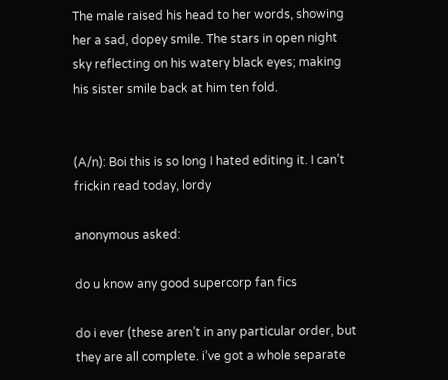The male raised his head to her words, showing her a sad, dopey smile. The stars in open night sky reflecting on his watery black eyes; making his sister smile back at him ten fold.


(A/n): Boi this is so long I hated editing it. I can’t frickin read today, lordy

anonymous asked:

do u know any good supercorp fan fics

do i ever (these aren’t in any particular order, but they are all complete. i’ve got a whole separate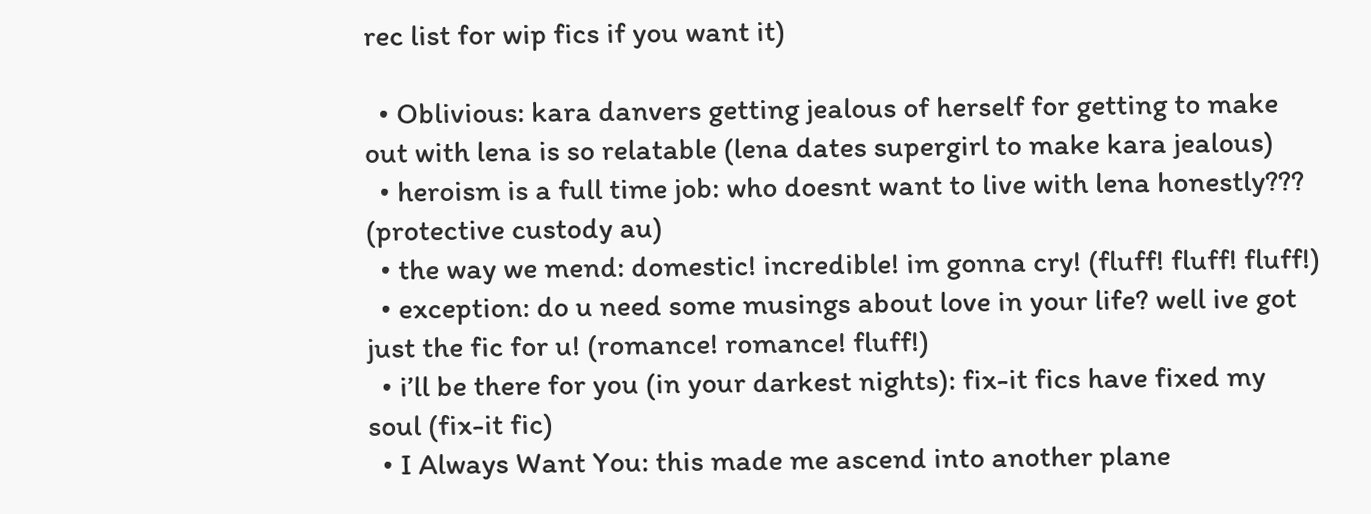rec list for wip fics if you want it)

  • Oblivious: kara danvers getting jealous of herself for getting to make out with lena is so relatable (lena dates supergirl to make kara jealous)
  • heroism is a full time job: who doesnt want to live with lena honestly??? (protective custody au)
  • the way we mend: domestic! incredible! im gonna cry! (fluff! fluff! fluff!)
  • exception: do u need some musings about love in your life? well ive got just the fic for u! (romance! romance! fluff!)
  • i’ll be there for you (in your darkest nights): fix-it fics have fixed my soul (fix-it fic)
  • I Always Want You: this made me ascend into another plane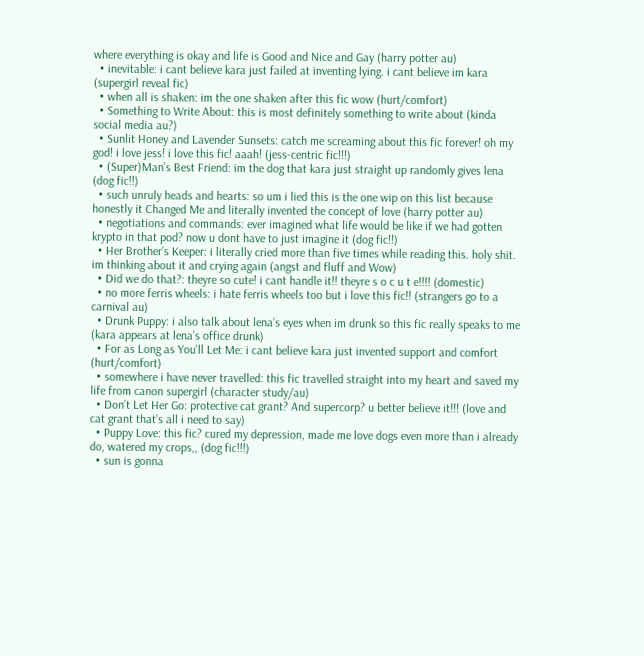where everything is okay and life is Good and Nice and Gay (harry potter au)
  • inevitable: i cant believe kara just failed at inventing lying. i cant believe im kara (supergirl reveal fic)
  • when all is shaken: im the one shaken after this fic wow (hurt/comfort)
  • Something to Write About: this is most definitely something to write about (kinda social media au?)
  • Sunlit Honey and Lavender Sunsets: catch me screaming about this fic forever! oh my god! i love jess! i love this fic! aaah! (jess-centric fic!!!)
  • (Super)Man’s Best Friend: im the dog that kara just straight up randomly gives lena (dog fic!!)
  • such unruly heads and hearts: so um i lied this is the one wip on this list because honestly it Changed Me and literally invented the concept of love (harry potter au)
  • negotiations and commands: ever imagined what life would be like if we had gotten krypto in that pod? now u dont have to just imagine it (dog fic!!)
  • Her Brother’s Keeper: i literally cried more than five times while reading this. holy shit. im thinking about it and crying again (angst and fluff and Wow)
  • Did we do that?: theyre so cute! i cant handle it!! theyre s o c u t e!!!! (domestic)
  • no more ferris wheels: i hate ferris wheels too but i love this fic!! (strangers go to a carnival au)
  • Drunk Puppy: i also talk about lena’s eyes when im drunk so this fic really speaks to me (kara appears at lena’s office drunk)
  • For as Long as You’ll Let Me: i cant believe kara just invented support and comfort (hurt/comfort)
  • somewhere i have never travelled: this fic travelled straight into my heart and saved my life from canon supergirl (character study/au)
  • Don’t Let Her Go: protective cat grant? And supercorp? u better believe it!!! (love and cat grant that’s all i need to say)
  • Puppy Love: this fic? cured my depression, made me love dogs even more than i already do, watered my crops,, (dog fic!!!)
  • sun is gonna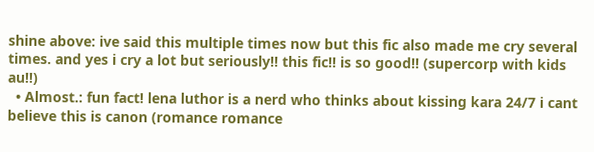shine above: ive said this multiple times now but this fic also made me cry several times. and yes i cry a lot but seriously!! this fic!! is so good!! (supercorp with kids au!!)
  • Almost.: fun fact! lena luthor is a nerd who thinks about kissing kara 24/7 i cant believe this is canon (romance romance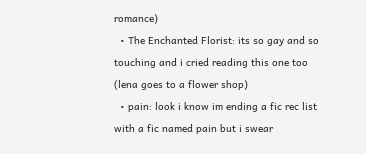romance)
  • The Enchanted Florist: its so gay and so touching and i cried reading this one too (lena goes to a flower shop)
  • pain: look i know im ending a fic rec list with a fic named pain but i swear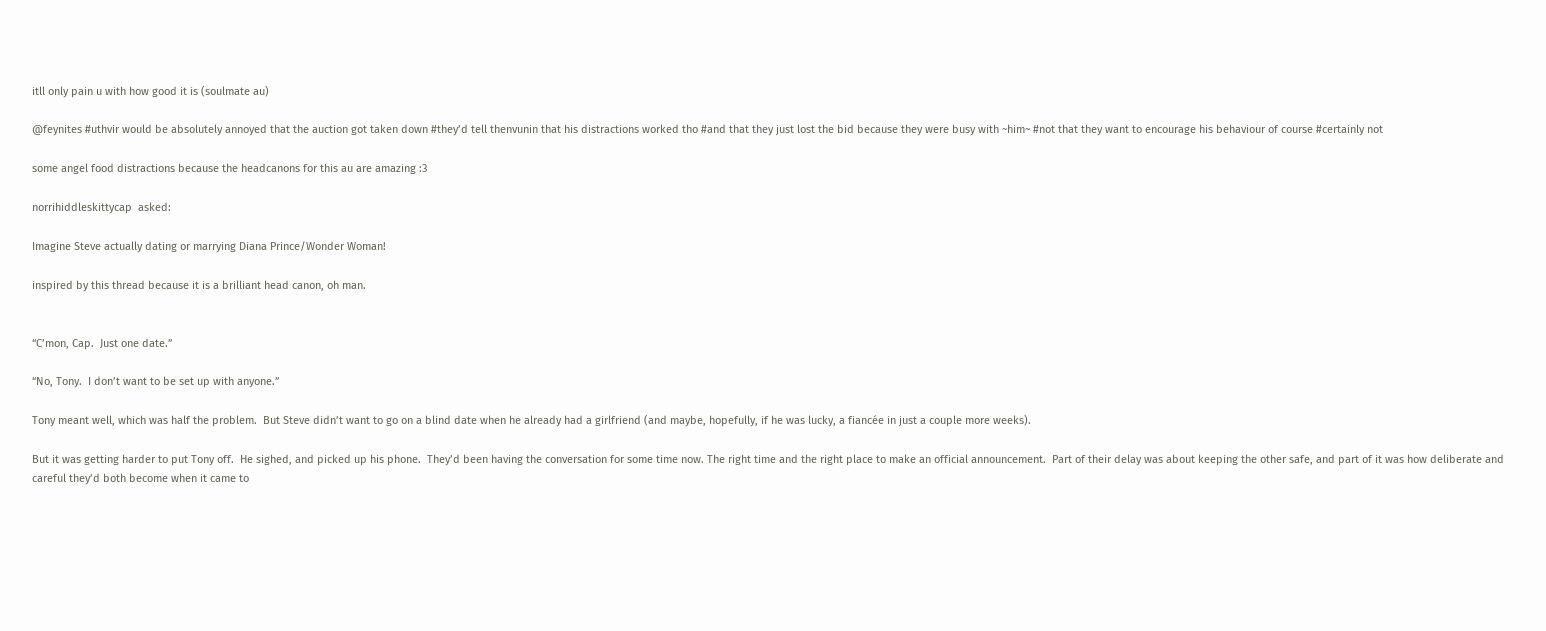itll only pain u with how good it is (soulmate au)

@feynites #uthvir would be absolutely annoyed that the auction got taken down #they’d tell thenvunin that his distractions worked tho #and that they just lost the bid because they were busy with ~him~ #not that they want to encourage his behaviour of course #certainly not

some angel food distractions because the headcanons for this au are amazing :3

norrihiddleskittycap  asked:

Imagine Steve actually dating or marrying Diana Prince/Wonder Woman!

inspired by this thread because it is a brilliant head canon, oh man.


“C’mon, Cap.  Just one date.”

“No, Tony.  I don’t want to be set up with anyone.”

Tony meant well, which was half the problem.  But Steve didn’t want to go on a blind date when he already had a girlfriend (and maybe, hopefully, if he was lucky, a fiancée in just a couple more weeks).

But it was getting harder to put Tony off.  He sighed, and picked up his phone.  They’d been having the conversation for some time now. The right time and the right place to make an official announcement.  Part of their delay was about keeping the other safe, and part of it was how deliberate and careful they’d both become when it came to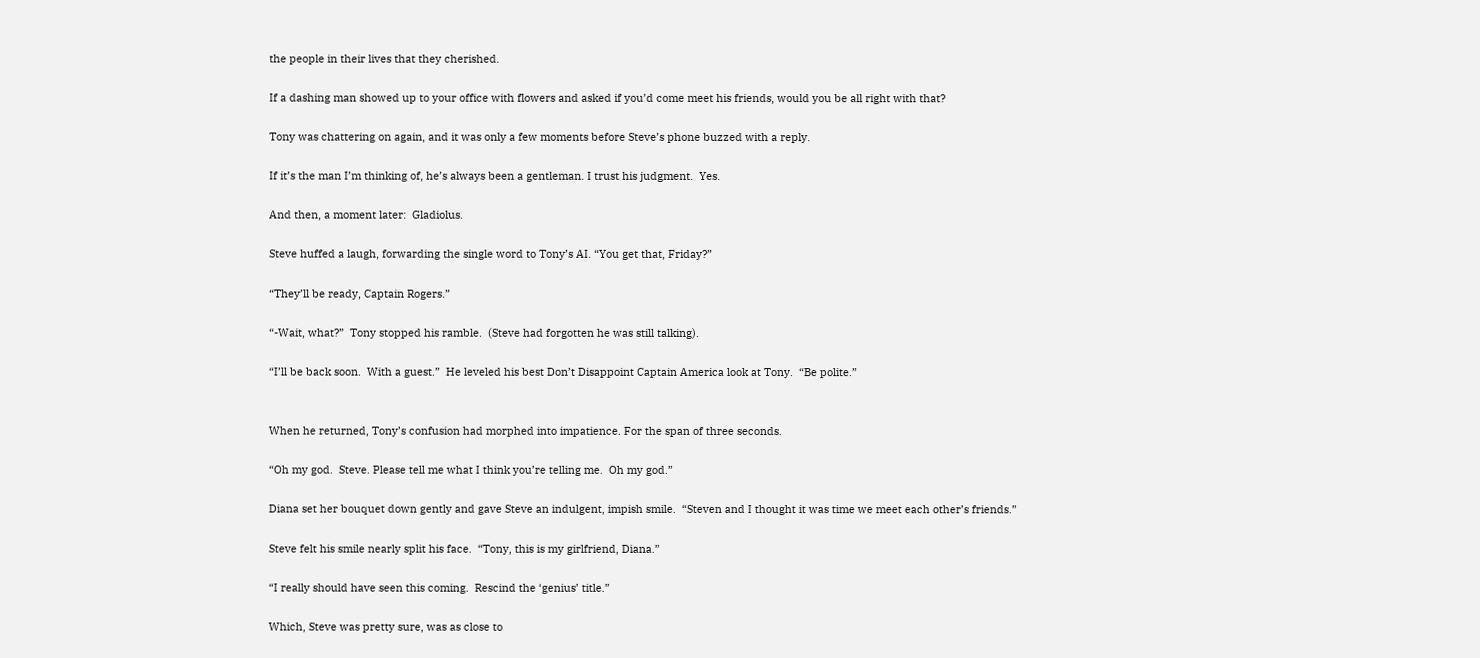the people in their lives that they cherished.

If a dashing man showed up to your office with flowers and asked if you’d come meet his friends, would you be all right with that?

Tony was chattering on again, and it was only a few moments before Steve’s phone buzzed with a reply.

If it’s the man I’m thinking of, he’s always been a gentleman. I trust his judgment.  Yes.

And then, a moment later:  Gladiolus.

Steve huffed a laugh, forwarding the single word to Tony’s AI. “You get that, Friday?”

“They’ll be ready, Captain Rogers.”

“-Wait, what?”  Tony stopped his ramble.  (Steve had forgotten he was still talking).

“I’ll be back soon.  With a guest.”  He leveled his best Don’t Disappoint Captain America look at Tony.  “Be polite.”


When he returned, Tony’s confusion had morphed into impatience. For the span of three seconds.

“Oh my god.  Steve. Please tell me what I think you’re telling me.  Oh my god.”

Diana set her bouquet down gently and gave Steve an indulgent, impish smile.  “Steven and I thought it was time we meet each other’s friends.”

Steve felt his smile nearly split his face.  “Tony, this is my girlfriend, Diana.”

“I really should have seen this coming.  Rescind the ‘genius’ title.”

Which, Steve was pretty sure, was as close to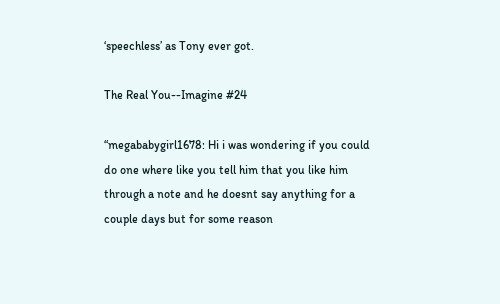‘speechless’ as Tony ever got.

The Real You--Imagine #24

“megababygirl1678: Hi i was wondering if you could do one where like you tell him that you like him through a note and he doesnt say anything for a couple days but for some reason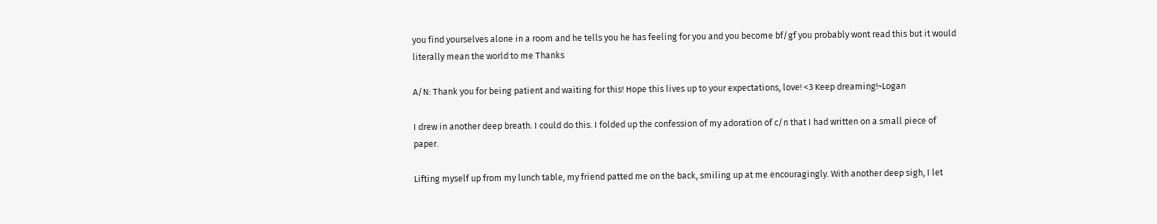you find yourselves alone in a room and he tells you he has feeling for you and you become bf/gf you probably wont read this but it would literally mean the world to me Thanks

A/N: Thank you for being patient and waiting for this! Hope this lives up to your expectations, love! <3 Keep dreaming!~Logan

I drew in another deep breath. I could do this. I folded up the confession of my adoration of c/n that I had written on a small piece of paper.

Lifting myself up from my lunch table, my friend patted me on the back, smiling up at me encouragingly. With another deep sigh, I let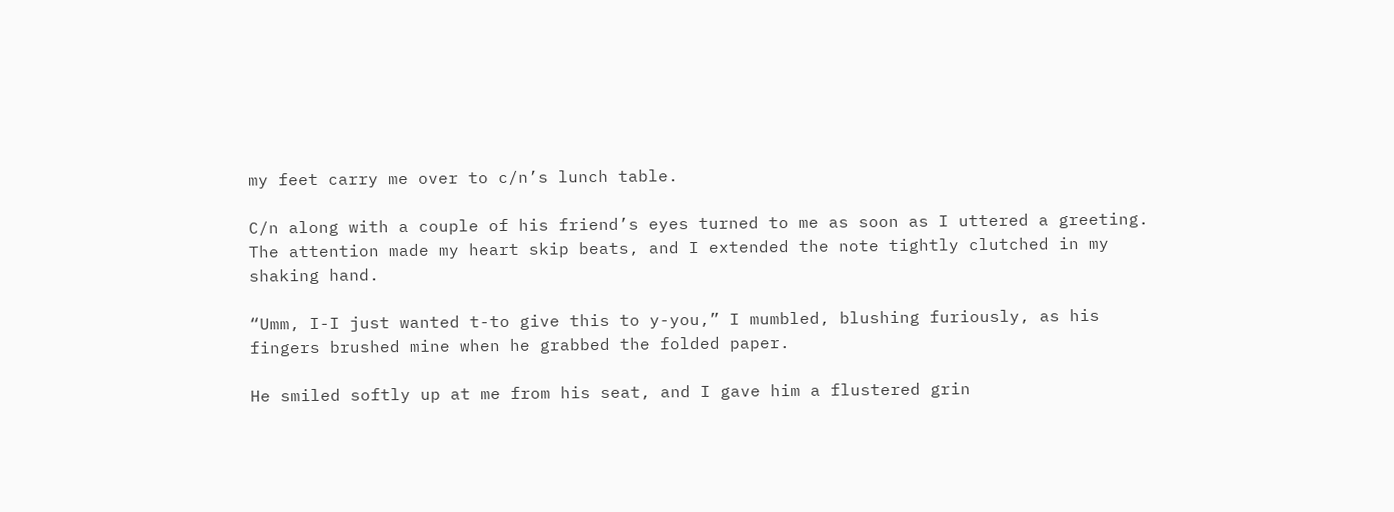my feet carry me over to c/n’s lunch table.

C/n along with a couple of his friend’s eyes turned to me as soon as I uttered a greeting. The attention made my heart skip beats, and I extended the note tightly clutched in my shaking hand.

“Umm, I-I just wanted t-to give this to y-you,” I mumbled, blushing furiously, as his fingers brushed mine when he grabbed the folded paper.

He smiled softly up at me from his seat, and I gave him a flustered grin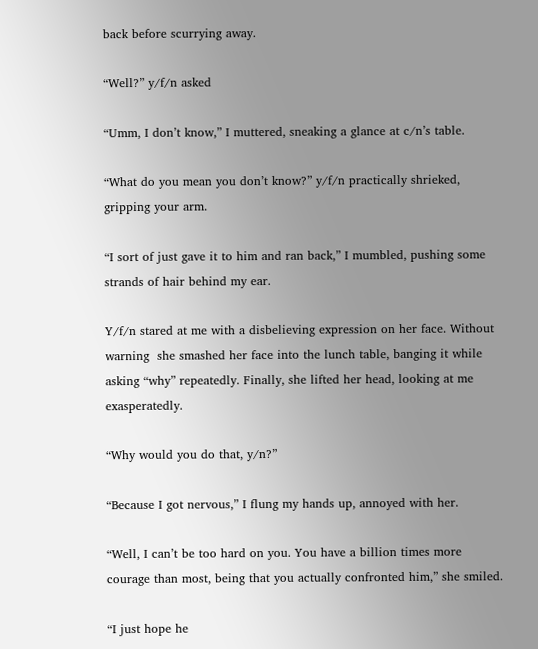back before scurrying away.

“Well?” y/f/n asked

“Umm, I don’t know,” I muttered, sneaking a glance at c/n’s table.

“What do you mean you don’t know?” y/f/n practically shrieked, gripping your arm.

“I sort of just gave it to him and ran back,” I mumbled, pushing some strands of hair behind my ear.

Y/f/n stared at me with a disbelieving expression on her face. Without warning  she smashed her face into the lunch table, banging it while asking “why” repeatedly. Finally, she lifted her head, looking at me exasperatedly.

“Why would you do that, y/n?”

“Because I got nervous,” I flung my hands up, annoyed with her.

“Well, I can’t be too hard on you. You have a billion times more courage than most, being that you actually confronted him,” she smiled.

“I just hope he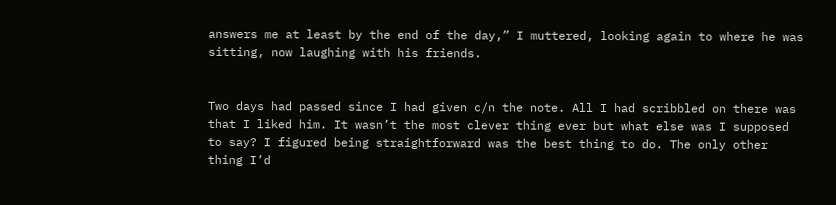answers me at least by the end of the day,” I muttered, looking again to where he was sitting, now laughing with his friends.


Two days had passed since I had given c/n the note. All I had scribbled on there was that I liked him. It wasn’t the most clever thing ever but what else was I supposed to say? I figured being straightforward was the best thing to do. The only other thing I’d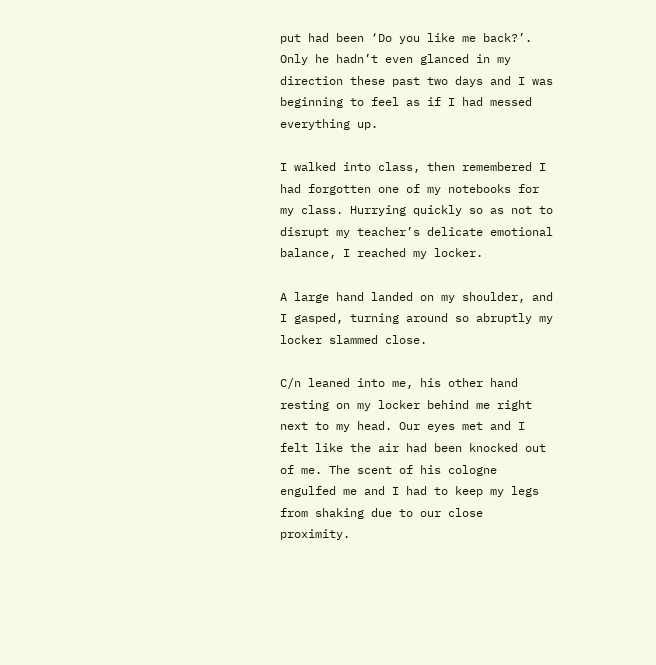put had been ‘Do you like me back?’. Only he hadn’t even glanced in my direction these past two days and I was beginning to feel as if I had messed everything up.

I walked into class, then remembered I had forgotten one of my notebooks for my class. Hurrying quickly so as not to disrupt my teacher’s delicate emotional balance, I reached my locker.

A large hand landed on my shoulder, and I gasped, turning around so abruptly my locker slammed close.

C/n leaned into me, his other hand resting on my locker behind me right next to my head. Our eyes met and I felt like the air had been knocked out of me. The scent of his cologne engulfed me and I had to keep my legs from shaking due to our close proximity.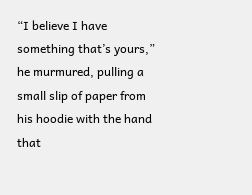“I believe I have something that’s yours,” he murmured, pulling a small slip of paper from his hoodie with the hand that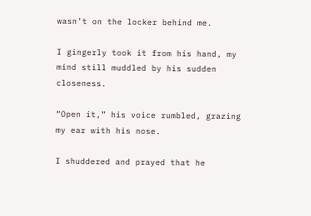wasn’t on the locker behind me.

I gingerly took it from his hand, my mind still muddled by his sudden closeness.

“Open it,” his voice rumbled, grazing my ear with his nose.

I shuddered and prayed that he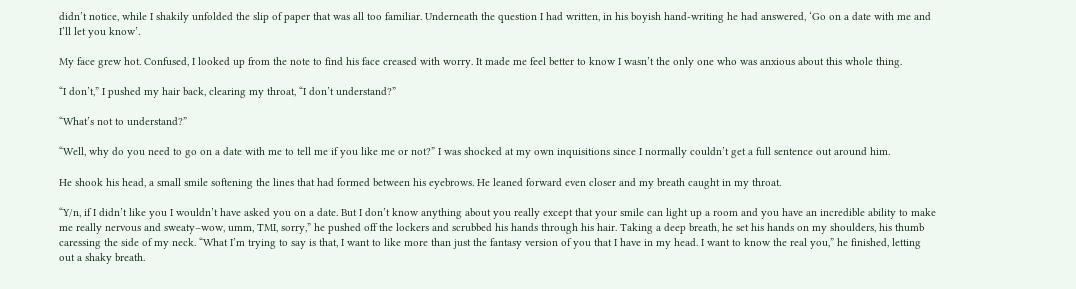didn’t notice, while I shakily unfolded the slip of paper that was all too familiar. Underneath the question I had written, in his boyish hand-writing he had answered, ‘Go on a date with me and I’ll let you know’.

My face grew hot. Confused, I looked up from the note to find his face creased with worry. It made me feel better to know I wasn’t the only one who was anxious about this whole thing.

“I don’t,” I pushed my hair back, clearing my throat, “I don’t understand?”

“What’s not to understand?”

“Well, why do you need to go on a date with me to tell me if you like me or not?” I was shocked at my own inquisitions since I normally couldn’t get a full sentence out around him.

He shook his head, a small smile softening the lines that had formed between his eyebrows. He leaned forward even closer and my breath caught in my throat.

“Y/n, if I didn’t like you I wouldn’t have asked you on a date. But I don’t know anything about you really except that your smile can light up a room and you have an incredible ability to make me really nervous and sweaty–wow, umm, TMI, sorry,” he pushed off the lockers and scrubbed his hands through his hair. Taking a deep breath, he set his hands on my shoulders, his thumb caressing the side of my neck. “What I’m trying to say is that, I want to like more than just the fantasy version of you that I have in my head. I want to know the real you,” he finished, letting out a shaky breath.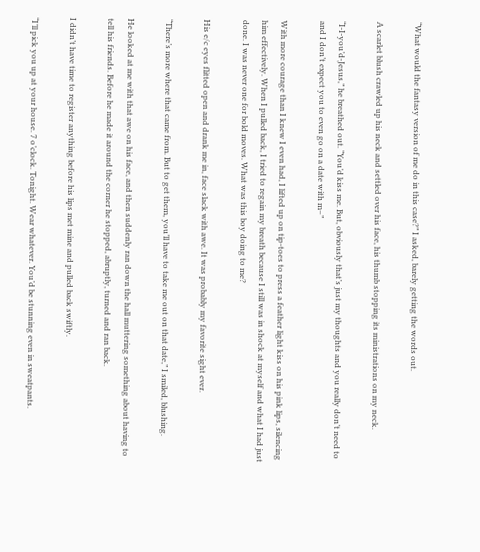“What would the fantasy version of me do in this case?” I asked, barely getting the words out.

A scarlet blush crawled up his neck and settled over his face, his thumb stopping its ministrations on my neck.

“I-I-you’d-Jesus,” he breathed out. “You’d kiss me. But, obviously that’s just my thoughts and you really don’t need to and I don’t expect you to even go on a date with m–”

With more courage than I knew I even had, I lifted up on tip-toes to press a feather light kiss on his pink lips, silencing him effectively. When I pulled back, I tried to regain my breath because I still was in shock at myself and what I had just done. I was never one for bold moves. What was this boy doing to me?

His e/c eyes flitted open and drank me in, face slack with awe. It was probably my favorite sight ever.

“There’s more where that came from. But to get them, you’ll have to take me out on that date,” I smiled, blushing.

He looked at me with that awe on his face, and then suddenly ran down the hall muttering something about having to tell his friends. Before he made it around the corner he stopped, abruptly, turned and ran back.

I didn’t have time to register anything before his lips met mine and pulled back swiftly.

“I’ll pick you up at your house. 7 o’clock. Tonight. Wear whatever. You’d be stunning even in sweatpants.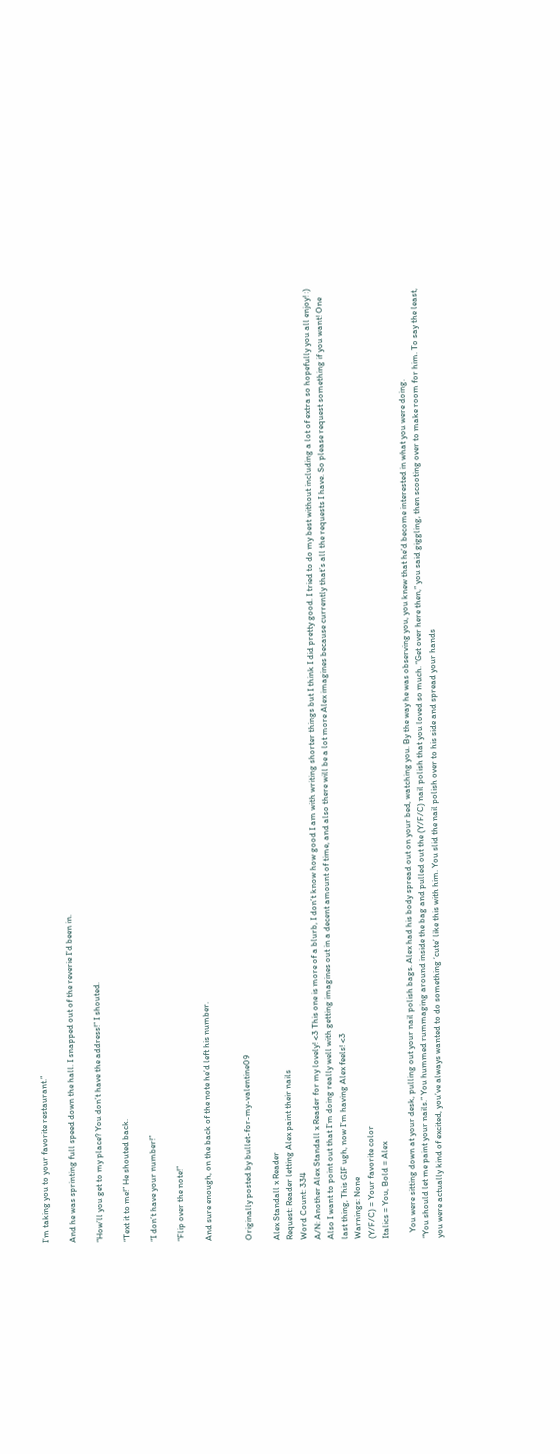I’m taking you to your favorite restaurant.”

And he was sprinting full speed down the hall. I snapped out of the reverie I’d been in.

“How’ll you get to my place? You don’t have the address!” I shouted.

“Text it to me!” He shouted back.

“I don’t have your number!”

“Flip over the note!”

And sure enough, on the back of the note he’d left his number.


Originally posted by bullet-for-my-valentine09

Alex Standall x Reader
Request: Reader letting Alex paint their nails
Word Count: 334
A/N: Another Alex Standall x Reader for my lovely! <3 This one is more of a blurb, I don’t know how good I am with writing shorter things but I think I did pretty good. I tried to do my best without including a lot of extra so hopefully you all enjoy! :) Also I want to point out that I’m doing really well with getting imagines out in a decent amount of time, and also there will be a lot more Alex imagines because currently that’s all the requests I have. So please request something if you want! One last thing, This GIF ugh, now I’m having Alex feels! <3
Warnings: None
(Y/F/C) = Your favorite color
Italics = You, Bold = Alex

   You were sitting down at your desk, pulling out your nail polish bags. Alex had his body spread out on your bed, watching you. By the way he was observing you, you knew that he’d become interested in what you were doing.
“You should let me paint your nails.” You hummed rummaging around inside the bag and pulled out the (Y/F/C) nail polish that you loved so much. “Get over here then,” you said giggling, then scooting over to make room for him. To say the least, you were actually kind of excited, you’ve always wanted to do something ‘cute’ like this with him. You slid the nail polish over to his side and spread your hands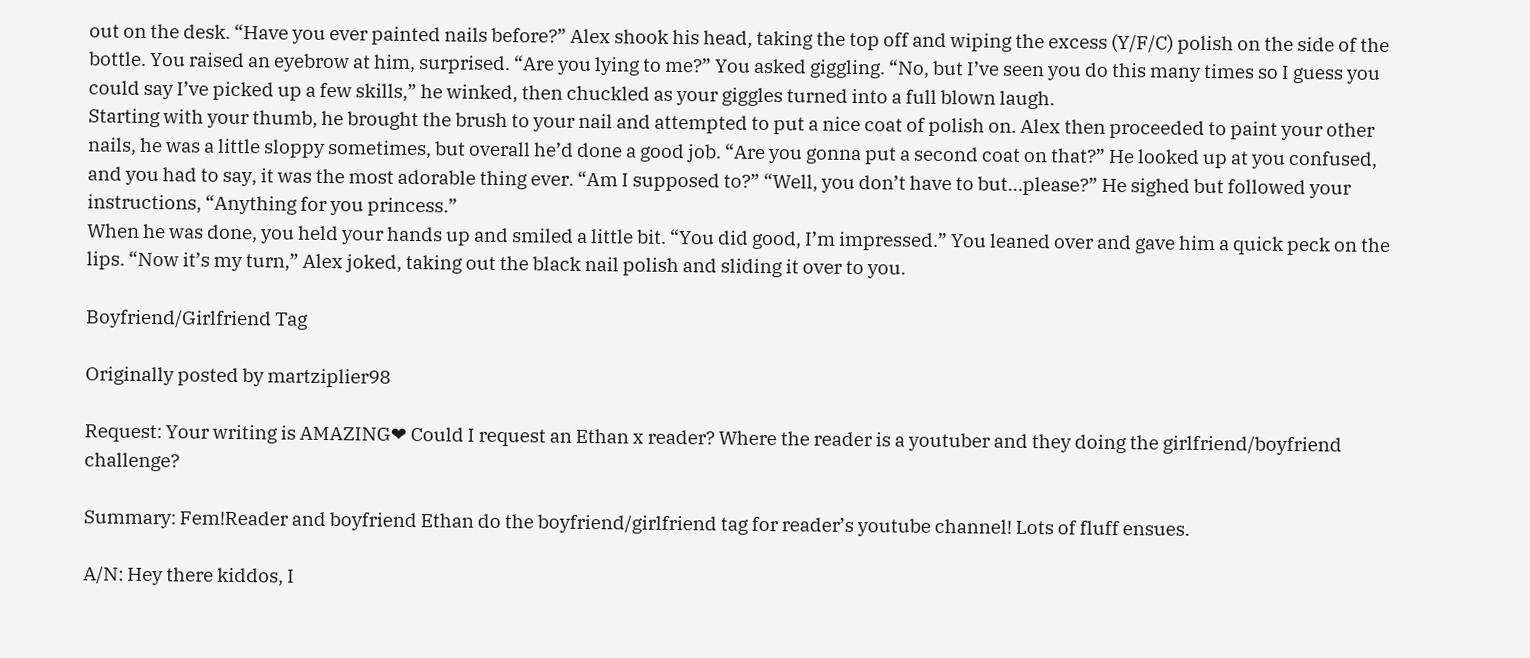out on the desk. “Have you ever painted nails before?” Alex shook his head, taking the top off and wiping the excess (Y/F/C) polish on the side of the bottle. You raised an eyebrow at him, surprised. “Are you lying to me?” You asked giggling. “No, but I’ve seen you do this many times so I guess you could say I’ve picked up a few skills,” he winked, then chuckled as your giggles turned into a full blown laugh.
Starting with your thumb, he brought the brush to your nail and attempted to put a nice coat of polish on. Alex then proceeded to paint your other nails, he was a little sloppy sometimes, but overall he’d done a good job. “Are you gonna put a second coat on that?” He looked up at you confused, and you had to say, it was the most adorable thing ever. “Am I supposed to?” “Well, you don’t have to but…please?” He sighed but followed your instructions, “Anything for you princess.”
When he was done, you held your hands up and smiled a little bit. “You did good, I’m impressed.” You leaned over and gave him a quick peck on the lips. “Now it’s my turn,” Alex joked, taking out the black nail polish and sliding it over to you.

Boyfriend/Girlfriend Tag

Originally posted by martziplier98

Request: Your writing is AMAZING❤ Could I request an Ethan x reader? Where the reader is a youtuber and they doing the girlfriend/boyfriend challenge?

Summary: Fem!Reader and boyfriend Ethan do the boyfriend/girlfriend tag for reader’s youtube channel! Lots of fluff ensues.

A/N: Hey there kiddos, I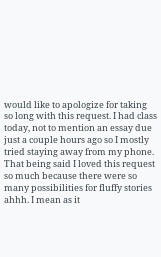would like to apologize for taking so long with this request. I had class today, not to mention an essay due just a couple hours ago so I mostly tried staying away from my phone. That being said I loved this request so much because there were so many possibilities for fluffy stories ahhh. I mean as it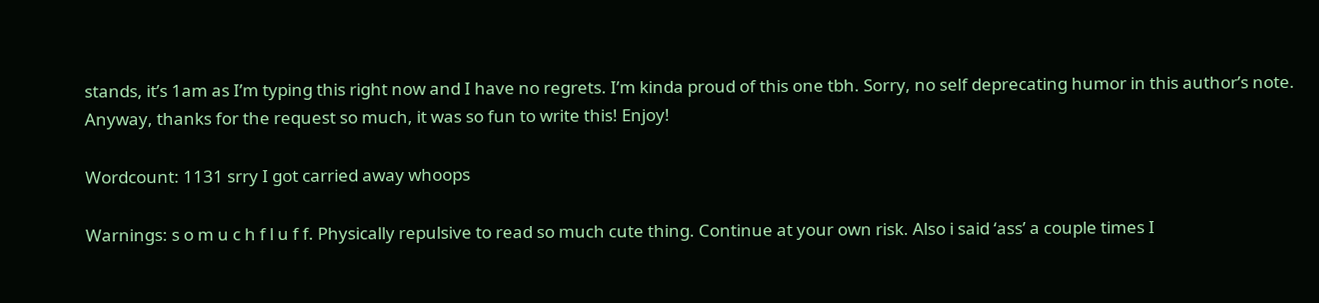stands, it’s 1am as I’m typing this right now and I have no regrets. I’m kinda proud of this one tbh. Sorry, no self deprecating humor in this author’s note. Anyway, thanks for the request so much, it was so fun to write this! Enjoy!

Wordcount: 1131 srry I got carried away whoops

Warnings: s o m u c h f l u f f. Physically repulsive to read so much cute thing. Continue at your own risk. Also i said ‘ass’ a couple times I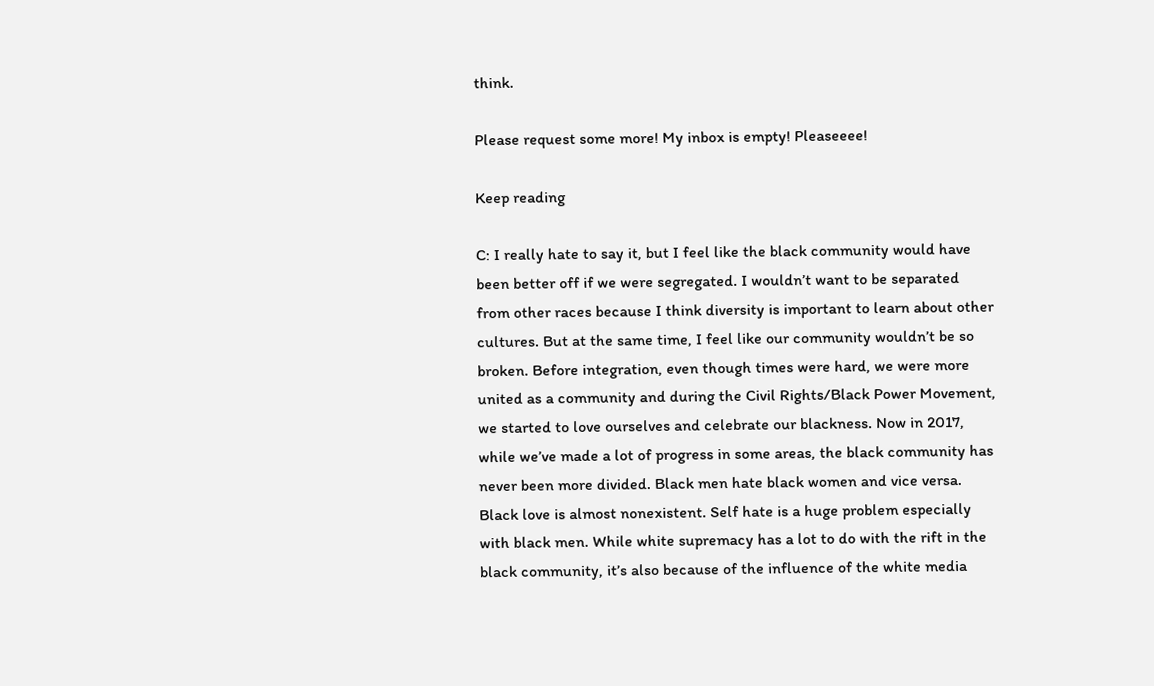think.

Please request some more! My inbox is empty! Pleaseeee!

Keep reading

C: I really hate to say it, but I feel like the black community would have been better off if we were segregated. I wouldn’t want to be separated from other races because I think diversity is important to learn about other cultures. But at the same time, I feel like our community wouldn’t be so broken. Before integration, even though times were hard, we were more united as a community and during the Civil Rights/Black Power Movement, we started to love ourselves and celebrate our blackness. Now in 2017, while we’ve made a lot of progress in some areas, the black community has never been more divided. Black men hate black women and vice versa. Black love is almost nonexistent. Self hate is a huge problem especially with black men. While white supremacy has a lot to do with the rift in the black community, it’s also because of the influence of the white media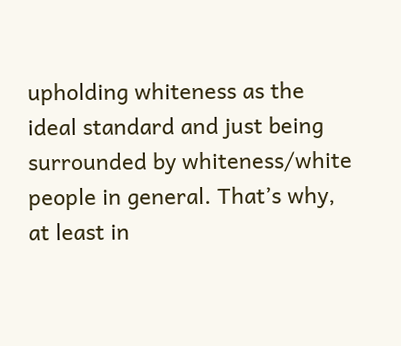upholding whiteness as the ideal standard and just being surrounded by whiteness/white people in general. That’s why, at least in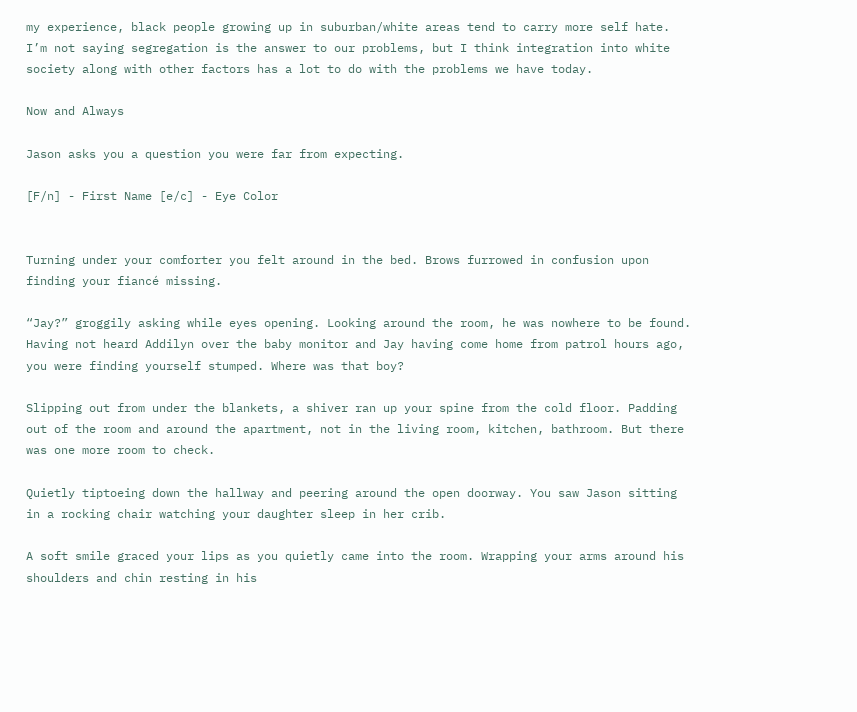my experience, black people growing up in suburban/white areas tend to carry more self hate. I’m not saying segregation is the answer to our problems, but I think integration into white society along with other factors has a lot to do with the problems we have today.

Now and Always

Jason asks you a question you were far from expecting.

[F/n] - First Name [e/c] - Eye Color


Turning under your comforter you felt around in the bed. Brows furrowed in confusion upon finding your fiancé missing.

“Jay?” groggily asking while eyes opening. Looking around the room, he was nowhere to be found. Having not heard Addilyn over the baby monitor and Jay having come home from patrol hours ago, you were finding yourself stumped. Where was that boy?

Slipping out from under the blankets, a shiver ran up your spine from the cold floor. Padding out of the room and around the apartment, not in the living room, kitchen, bathroom. But there was one more room to check.

Quietly tiptoeing down the hallway and peering around the open doorway. You saw Jason sitting in a rocking chair watching your daughter sleep in her crib.

A soft smile graced your lips as you quietly came into the room. Wrapping your arms around his shoulders and chin resting in his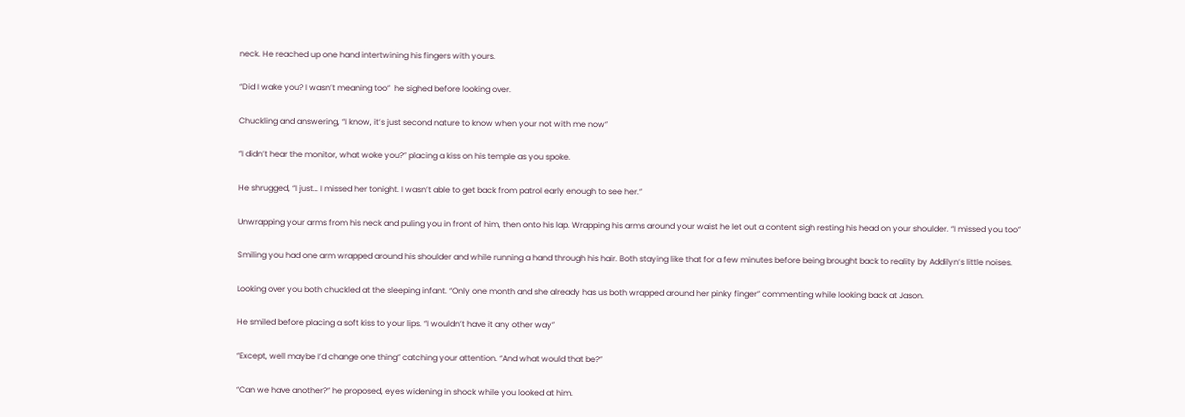neck. He reached up one hand intertwining his fingers with yours.

“Did I wake you? I wasn’t meaning too”  he sighed before looking over.

Chuckling and answering, “I know, it’s just second nature to know when your not with me now”

“I didn’t hear the monitor, what woke you?” placing a kiss on his temple as you spoke.

He shrugged, “I just… I missed her tonight. I wasn’t able to get back from patrol early enough to see her.”

Unwrapping your arms from his neck and puling you in front of him, then onto his lap. Wrapping his arms around your waist he let out a content sigh resting his head on your shoulder. “I missed you too”

Smiling you had one arm wrapped around his shoulder and while running a hand through his hair. Both staying like that for a few minutes before being brought back to reality by Addilyn’s little noises.

Looking over you both chuckled at the sleeping infant. “Only one month and she already has us both wrapped around her pinky finger” commenting while looking back at Jason.

He smiled before placing a soft kiss to your lips. “I wouldn’t have it any other way”

“Except, well maybe I’d change one thing” catching your attention. “And what would that be?”

“Can we have another?” he proposed, eyes widening in shock while you looked at him.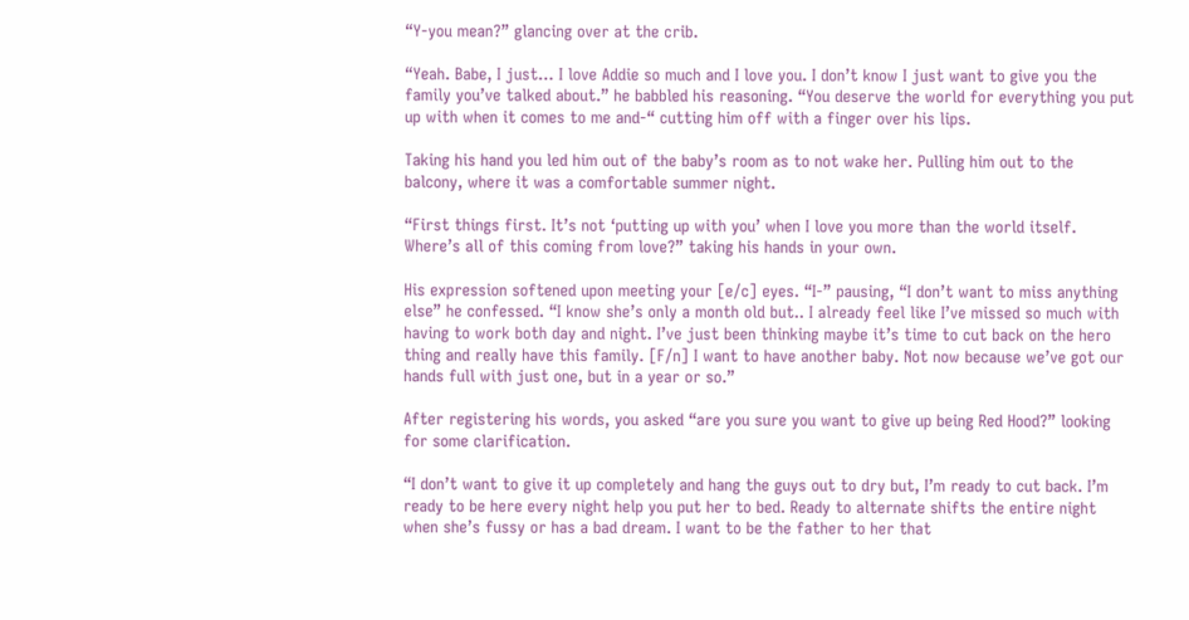“Y-you mean?” glancing over at the crib.

“Yeah. Babe, I just… I love Addie so much and I love you. I don’t know I just want to give you the family you’ve talked about.” he babbled his reasoning. “You deserve the world for everything you put up with when it comes to me and-“ cutting him off with a finger over his lips.

Taking his hand you led him out of the baby’s room as to not wake her. Pulling him out to the balcony, where it was a comfortable summer night.

“First things first. It’s not ‘putting up with you’ when I love you more than the world itself. Where’s all of this coming from love?” taking his hands in your own.

His expression softened upon meeting your [e/c] eyes. “I-” pausing, “I don’t want to miss anything else” he confessed. “I know she’s only a month old but.. I already feel like I’ve missed so much with having to work both day and night. I’ve just been thinking maybe it’s time to cut back on the hero thing and really have this family. [F/n] I want to have another baby. Not now because we’ve got our hands full with just one, but in a year or so.”

After registering his words, you asked “are you sure you want to give up being Red Hood?” looking for some clarification.

“I don’t want to give it up completely and hang the guys out to dry but, I’m ready to cut back. I’m ready to be here every night help you put her to bed. Ready to alternate shifts the entire night when she’s fussy or has a bad dream. I want to be the father to her that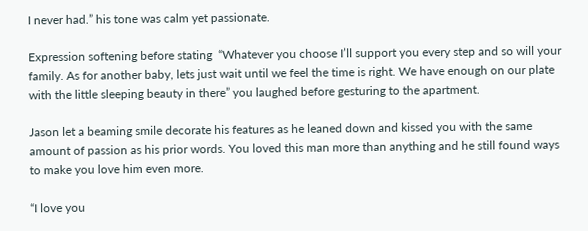I never had.” his tone was calm yet passionate.

Expression softening before stating  “Whatever you choose I’ll support you every step and so will your family. As for another baby, lets just wait until we feel the time is right. We have enough on our plate with the little sleeping beauty in there” you laughed before gesturing to the apartment.

Jason let a beaming smile decorate his features as he leaned down and kissed you with the same amount of passion as his prior words. You loved this man more than anything and he still found ways to make you love him even more.

“I love you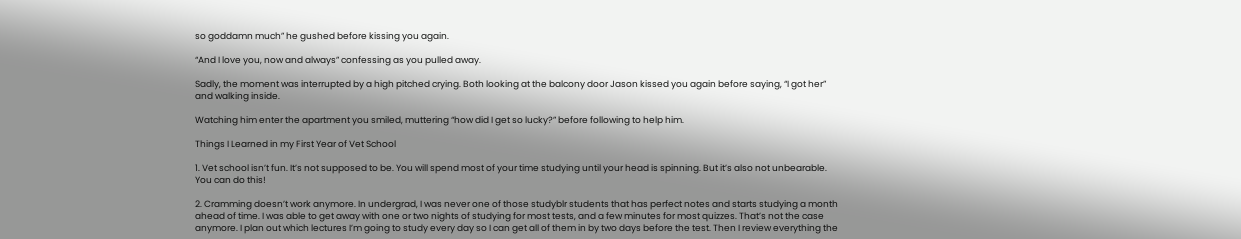so goddamn much” he gushed before kissing you again.

“And I love you, now and always” confessing as you pulled away.

Sadly, the moment was interrupted by a high pitched crying. Both looking at the balcony door Jason kissed you again before saying, “I got her” and walking inside.

Watching him enter the apartment you smiled, muttering “how did I get so lucky?” before following to help him.

Things I Learned in my First Year of Vet School

1. Vet school isn’t fun. It’s not supposed to be. You will spend most of your time studying until your head is spinning. But it’s also not unbearable. You can do this!

2. Cramming doesn’t work anymore. In undergrad, I was never one of those studyblr students that has perfect notes and starts studying a month ahead of time. I was able to get away with one or two nights of studying for most tests, and a few minutes for most quizzes. That’s not the case anymore. I plan out which lectures I’m going to study every day so I can get all of them in by two days before the test. Then I review everything the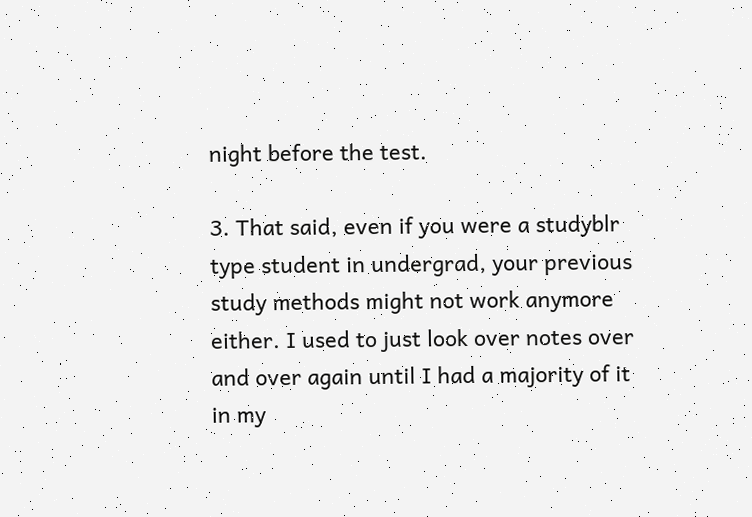night before the test.

3. That said, even if you were a studyblr type student in undergrad, your previous study methods might not work anymore either. I used to just look over notes over and over again until I had a majority of it in my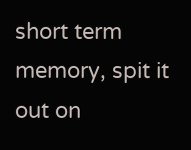short term memory, spit it out on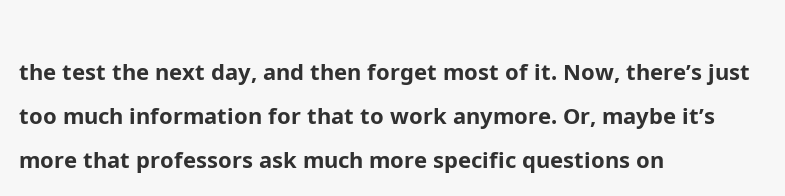the test the next day, and then forget most of it. Now, there’s just too much information for that to work anymore. Or, maybe it’s more that professors ask much more specific questions on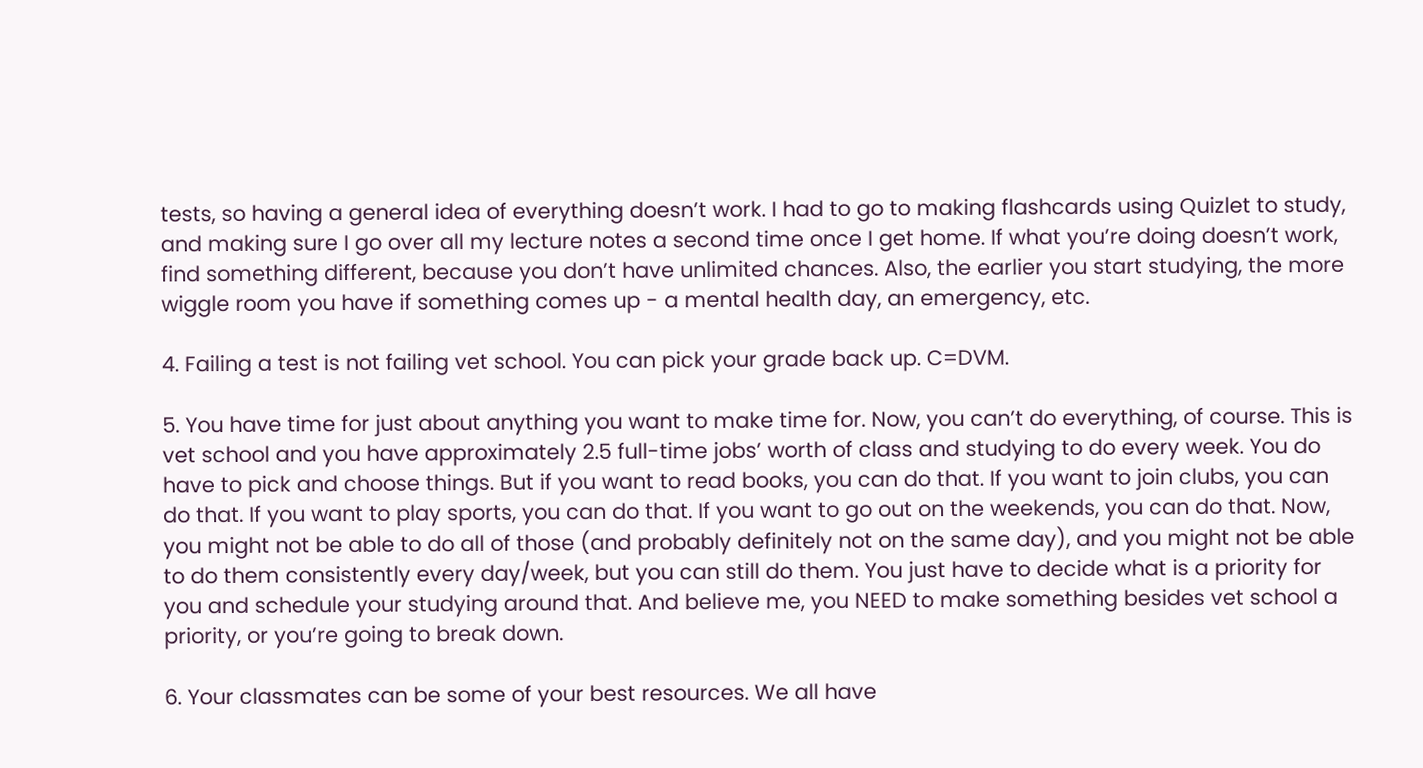tests, so having a general idea of everything doesn’t work. I had to go to making flashcards using Quizlet to study, and making sure I go over all my lecture notes a second time once I get home. If what you’re doing doesn’t work, find something different, because you don’t have unlimited chances. Also, the earlier you start studying, the more wiggle room you have if something comes up - a mental health day, an emergency, etc.

4. Failing a test is not failing vet school. You can pick your grade back up. C=DVM.

5. You have time for just about anything you want to make time for. Now, you can’t do everything, of course. This is vet school and you have approximately 2.5 full-time jobs’ worth of class and studying to do every week. You do have to pick and choose things. But if you want to read books, you can do that. If you want to join clubs, you can do that. If you want to play sports, you can do that. If you want to go out on the weekends, you can do that. Now, you might not be able to do all of those (and probably definitely not on the same day), and you might not be able to do them consistently every day/week, but you can still do them. You just have to decide what is a priority for you and schedule your studying around that. And believe me, you NEED to make something besides vet school a priority, or you’re going to break down.

6. Your classmates can be some of your best resources. We all have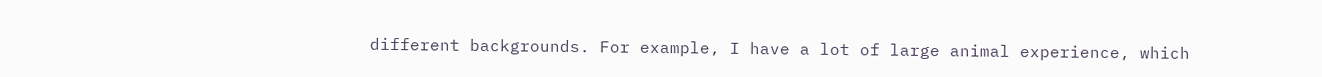different backgrounds. For example, I have a lot of large animal experience, which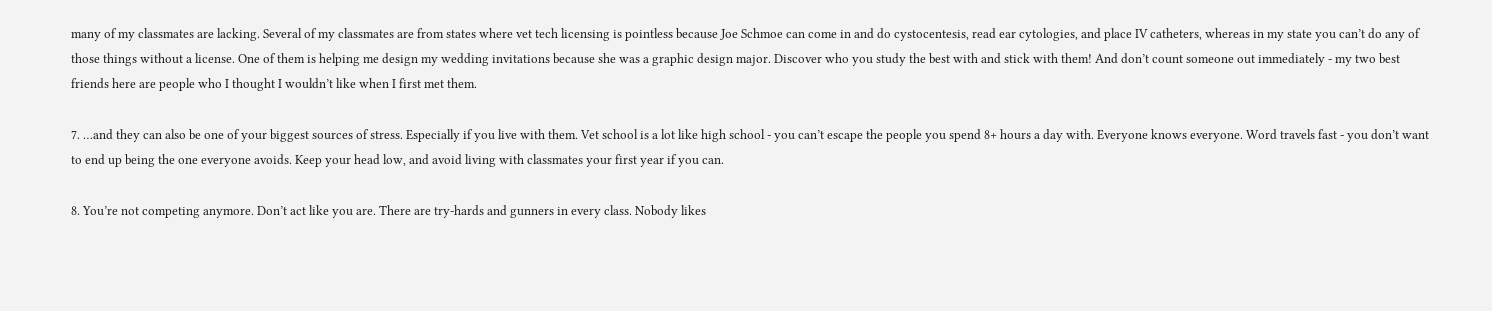many of my classmates are lacking. Several of my classmates are from states where vet tech licensing is pointless because Joe Schmoe can come in and do cystocentesis, read ear cytologies, and place IV catheters, whereas in my state you can’t do any of those things without a license. One of them is helping me design my wedding invitations because she was a graphic design major. Discover who you study the best with and stick with them! And don’t count someone out immediately - my two best friends here are people who I thought I wouldn’t like when I first met them.

7. …and they can also be one of your biggest sources of stress. Especially if you live with them. Vet school is a lot like high school - you can’t escape the people you spend 8+ hours a day with. Everyone knows everyone. Word travels fast - you don’t want to end up being the one everyone avoids. Keep your head low, and avoid living with classmates your first year if you can.

8. You’re not competing anymore. Don’t act like you are. There are try-hards and gunners in every class. Nobody likes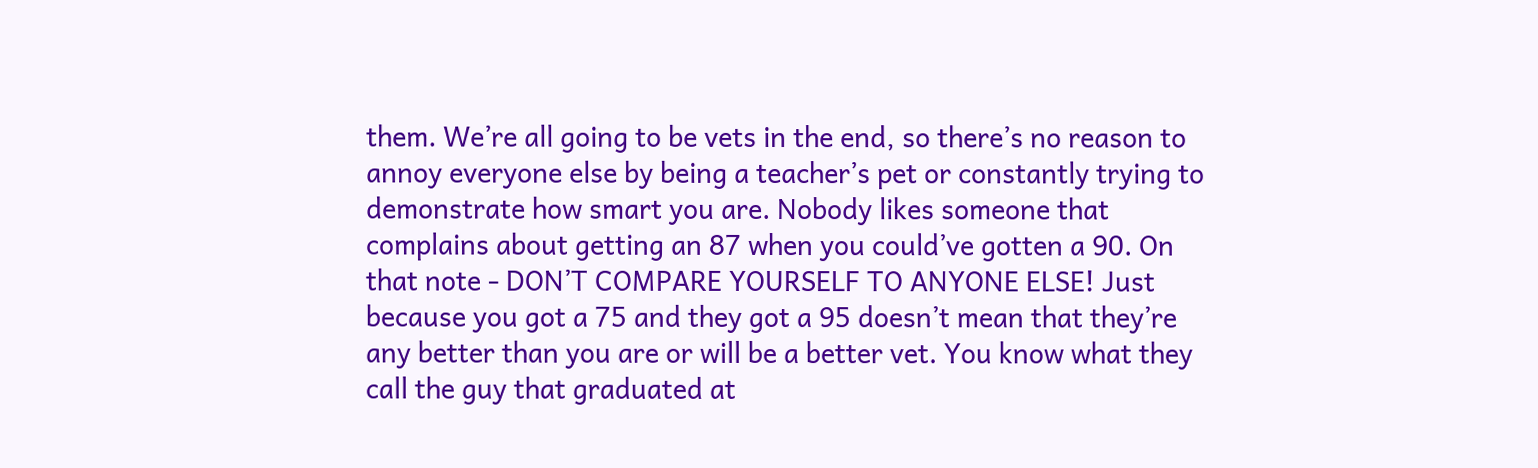them. We’re all going to be vets in the end, so there’s no reason to annoy everyone else by being a teacher’s pet or constantly trying to demonstrate how smart you are. Nobody likes someone that complains about getting an 87 when you could’ve gotten a 90. On that note - DON’T COMPARE YOURSELF TO ANYONE ELSE! Just because you got a 75 and they got a 95 doesn’t mean that they’re any better than you are or will be a better vet. You know what they call the guy that graduated at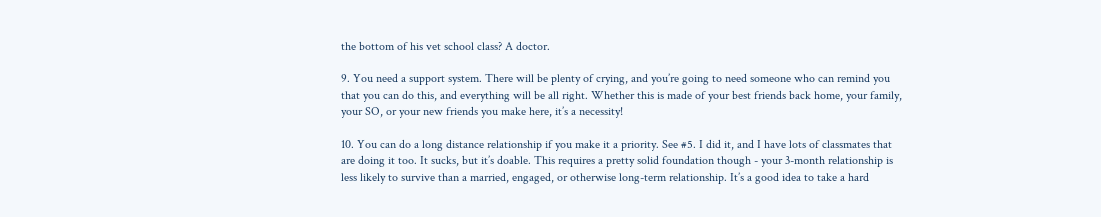the bottom of his vet school class? A doctor.

9. You need a support system. There will be plenty of crying, and you’re going to need someone who can remind you that you can do this, and everything will be all right. Whether this is made of your best friends back home, your family, your SO, or your new friends you make here, it’s a necessity!

10. You can do a long distance relationship if you make it a priority. See #5. I did it, and I have lots of classmates that are doing it too. It sucks, but it’s doable. This requires a pretty solid foundation though - your 3-month relationship is less likely to survive than a married, engaged, or otherwise long-term relationship. It’s a good idea to take a hard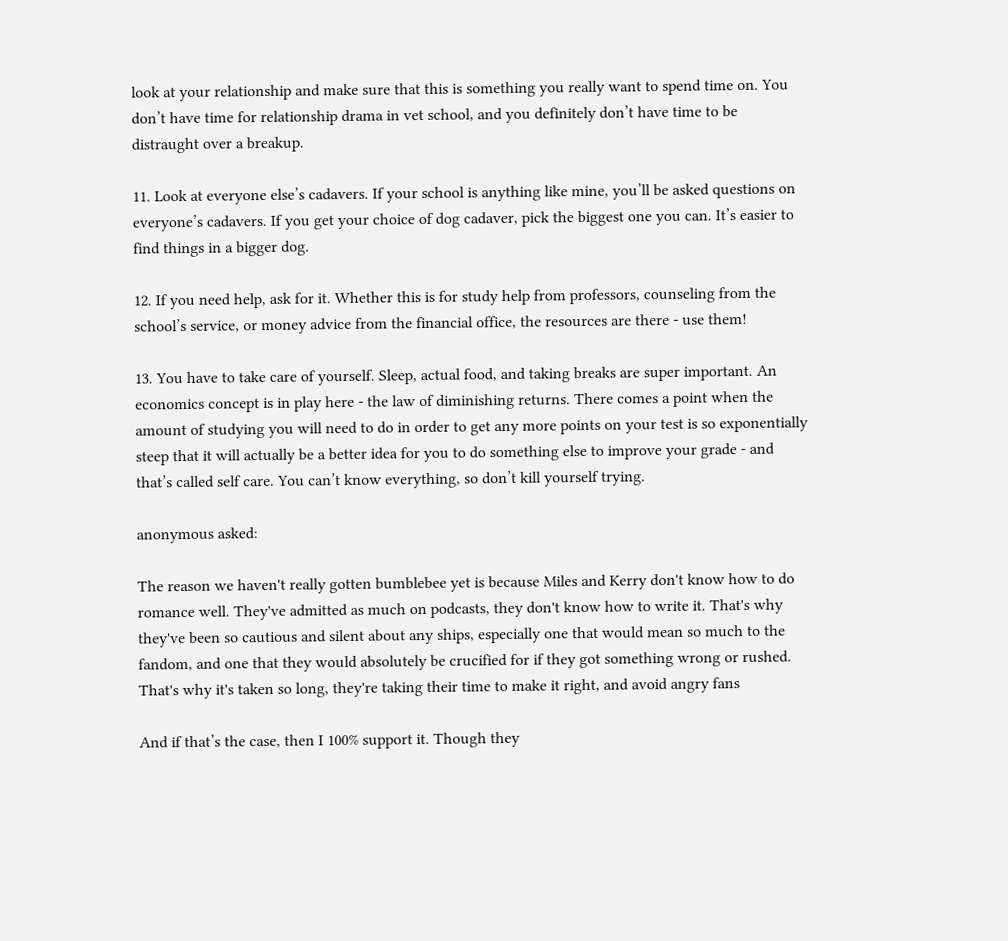look at your relationship and make sure that this is something you really want to spend time on. You don’t have time for relationship drama in vet school, and you definitely don’t have time to be distraught over a breakup.

11. Look at everyone else’s cadavers. If your school is anything like mine, you’ll be asked questions on everyone’s cadavers. If you get your choice of dog cadaver, pick the biggest one you can. It’s easier to find things in a bigger dog.

12. If you need help, ask for it. Whether this is for study help from professors, counseling from the school’s service, or money advice from the financial office, the resources are there - use them!

13. You have to take care of yourself. Sleep, actual food, and taking breaks are super important. An economics concept is in play here - the law of diminishing returns. There comes a point when the amount of studying you will need to do in order to get any more points on your test is so exponentially steep that it will actually be a better idea for you to do something else to improve your grade - and that’s called self care. You can’t know everything, so don’t kill yourself trying.

anonymous asked:

The reason we haven't really gotten bumblebee yet is because Miles and Kerry don't know how to do romance well. They've admitted as much on podcasts, they don't know how to write it. That's why they've been so cautious and silent about any ships, especially one that would mean so much to the fandom, and one that they would absolutely be crucified for if they got something wrong or rushed. That's why it's taken so long, they're taking their time to make it right, and avoid angry fans

And if that’s the case, then I 100% support it. Though they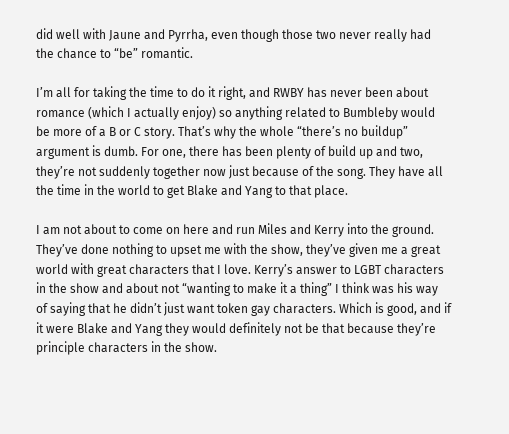did well with Jaune and Pyrrha, even though those two never really had the chance to “be” romantic.

I’m all for taking the time to do it right, and RWBY has never been about romance (which I actually enjoy) so anything related to Bumbleby would be more of a B or C story. That’s why the whole “there’s no buildup” argument is dumb. For one, there has been plenty of build up and two, they’re not suddenly together now just because of the song. They have all the time in the world to get Blake and Yang to that place.

I am not about to come on here and run Miles and Kerry into the ground. They’ve done nothing to upset me with the show, they’ve given me a great world with great characters that I love. Kerry’s answer to LGBT characters in the show and about not “wanting to make it a thing” I think was his way of saying that he didn’t just want token gay characters. Which is good, and if it were Blake and Yang they would definitely not be that because they’re principle characters in the show.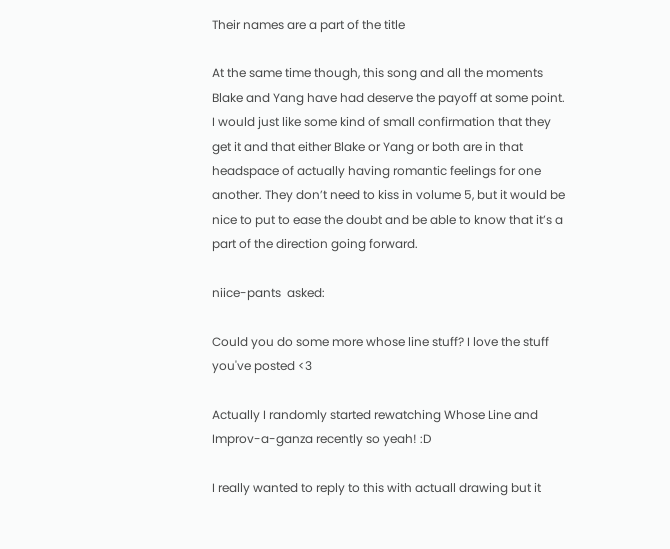Their names are a part of the title

At the same time though, this song and all the moments Blake and Yang have had deserve the payoff at some point. I would just like some kind of small confirmation that they get it and that either Blake or Yang or both are in that headspace of actually having romantic feelings for one another. They don’t need to kiss in volume 5, but it would be nice to put to ease the doubt and be able to know that it’s a part of the direction going forward.

niice-pants  asked:

Could you do some more whose line stuff? I love the stuff you've posted <3

Actually I randomly started rewatching Whose Line and Improv-a-ganza recently so yeah! :D

I really wanted to reply to this with actuall drawing but it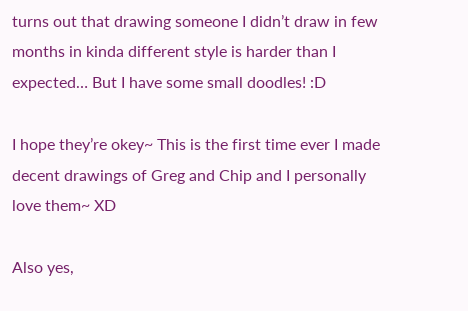turns out that drawing someone I didn’t draw in few months in kinda different style is harder than I expected… But I have some small doodles! :D

I hope they’re okey~ This is the first time ever I made decent drawings of Greg and Chip and I personally love them~ XD

Also yes,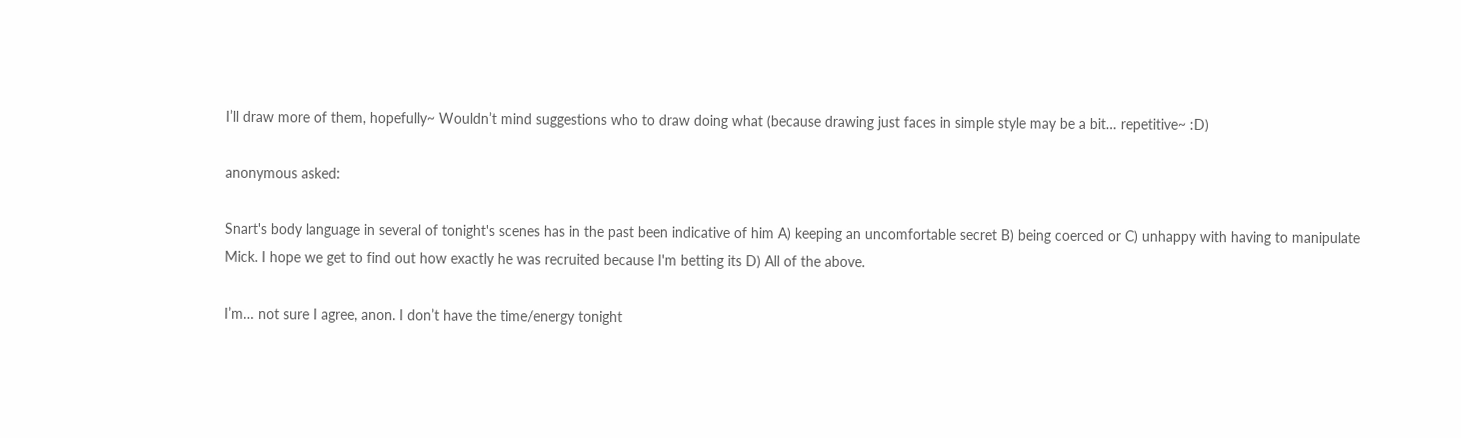I’ll draw more of them, hopefully~ Wouldn’t mind suggestions who to draw doing what (because drawing just faces in simple style may be a bit… repetitive~ :D)

anonymous asked:

Snart's body language in several of tonight's scenes has in the past been indicative of him A) keeping an uncomfortable secret B) being coerced or C) unhappy with having to manipulate Mick. I hope we get to find out how exactly he was recruited because I'm betting its D) All of the above.

I’m… not sure I agree, anon. I don’t have the time/energy tonight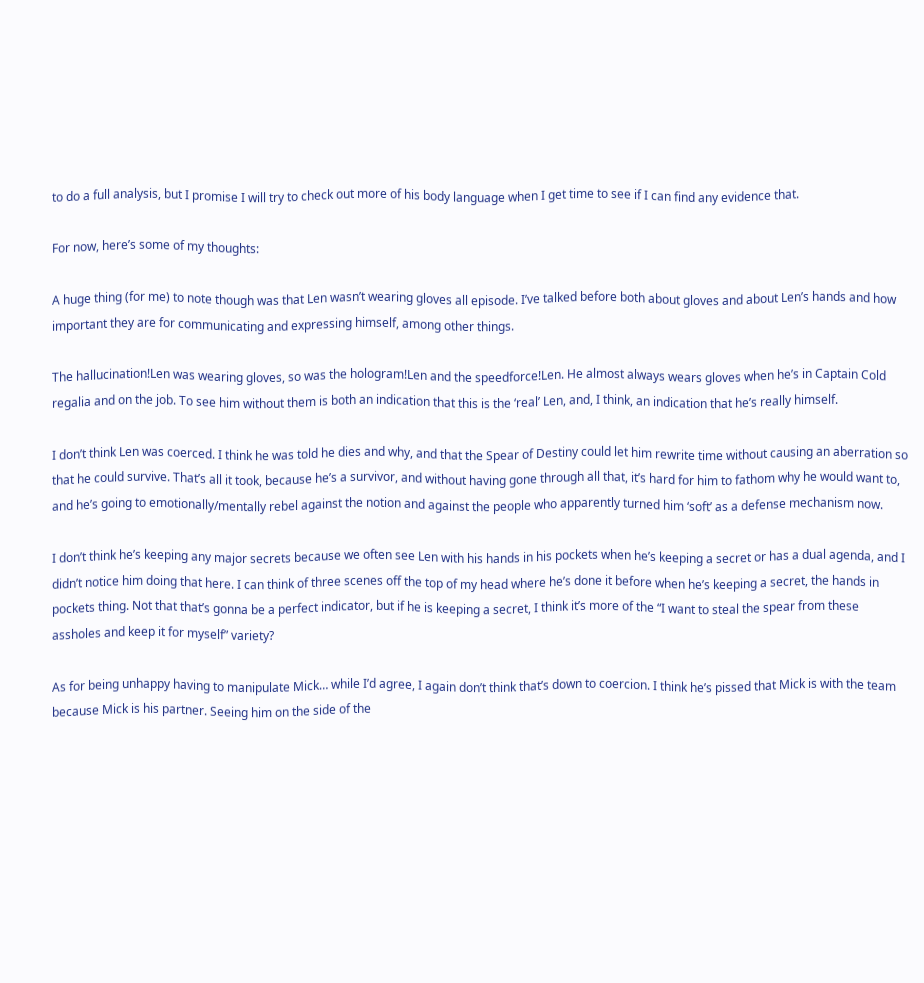to do a full analysis, but I promise I will try to check out more of his body language when I get time to see if I can find any evidence that.

For now, here’s some of my thoughts:

A huge thing (for me) to note though was that Len wasn’t wearing gloves all episode. I’ve talked before both about gloves and about Len’s hands and how important they are for communicating and expressing himself, among other things.

The hallucination!Len was wearing gloves, so was the hologram!Len and the speedforce!Len. He almost always wears gloves when he’s in Captain Cold regalia and on the job. To see him without them is both an indication that this is the ‘real’ Len, and, I think, an indication that he’s really himself.

I don’t think Len was coerced. I think he was told he dies and why, and that the Spear of Destiny could let him rewrite time without causing an aberration so that he could survive. That’s all it took, because he’s a survivor, and without having gone through all that, it’s hard for him to fathom why he would want to, and he’s going to emotionally/mentally rebel against the notion and against the people who apparently turned him ‘soft’ as a defense mechanism now.

I don’t think he’s keeping any major secrets because we often see Len with his hands in his pockets when he’s keeping a secret or has a dual agenda, and I didn’t notice him doing that here. I can think of three scenes off the top of my head where he’s done it before when he’s keeping a secret, the hands in pockets thing. Not that that’s gonna be a perfect indicator, but if he is keeping a secret, I think it’s more of the “I want to steal the spear from these assholes and keep it for myself” variety?

As for being unhappy having to manipulate Mick… while I’d agree, I again don’t think that’s down to coercion. I think he’s pissed that Mick is with the team because Mick is his partner. Seeing him on the side of the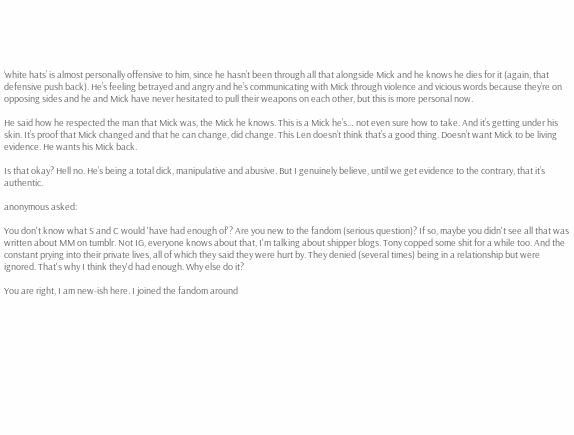‘white hats’ is almost personally offensive to him, since he hasn’t been through all that alongside Mick and he knows he dies for it (again, that defensive push back). He’s feeling betrayed and angry and he’s communicating with Mick through violence and vicious words because they’re on opposing sides and he and Mick have never hesitated to pull their weapons on each other, but this is more personal now.

He said how he respected the man that Mick was, the Mick he knows. This is a Mick he’s… not even sure how to take. And it’s getting under his skin. It’s proof that Mick changed and that he can change, did change. This Len doesn’t think that’s a good thing. Doesn’t want Mick to be living evidence. He wants his Mick back.

Is that okay? Hell no. He’s being a total dick, manipulative and abusive. But I genuinely believe, until we get evidence to the contrary, that it’s authentic.

anonymous asked:

You don't know what S and C would 'have had enough of'? Are you new to the fandom (serious question)? If so, maybe you didn't see all that was written about MM on tumblr. Not IG, everyone knows about that, I'm talking about shipper blogs. Tony copped some shit for a while too. And the constant prying into their private lives, all of which they said they were hurt by. They denied (several times) being in a relationship but were ignored. That's why I think they'd had enough. Why else do it?

You are right, I am new-ish here. I joined the fandom around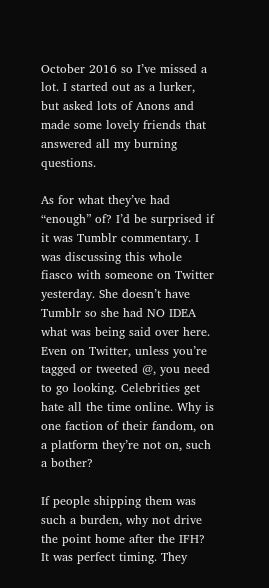October 2016 so I’ve missed a lot. I started out as a lurker, but asked lots of Anons and made some lovely friends that answered all my burning questions.

As for what they’ve had “enough” of? I’d be surprised if it was Tumblr commentary. I was discussing this whole fiasco with someone on Twitter yesterday. She doesn’t have Tumblr so she had NO IDEA what was being said over here. Even on Twitter, unless you’re tagged or tweeted @, you need to go looking. Celebrities get hate all the time online. Why is one faction of their fandom, on a platform they’re not on, such a bother?

If people shipping them was such a burden, why not drive the point home after the IFH? It was perfect timing. They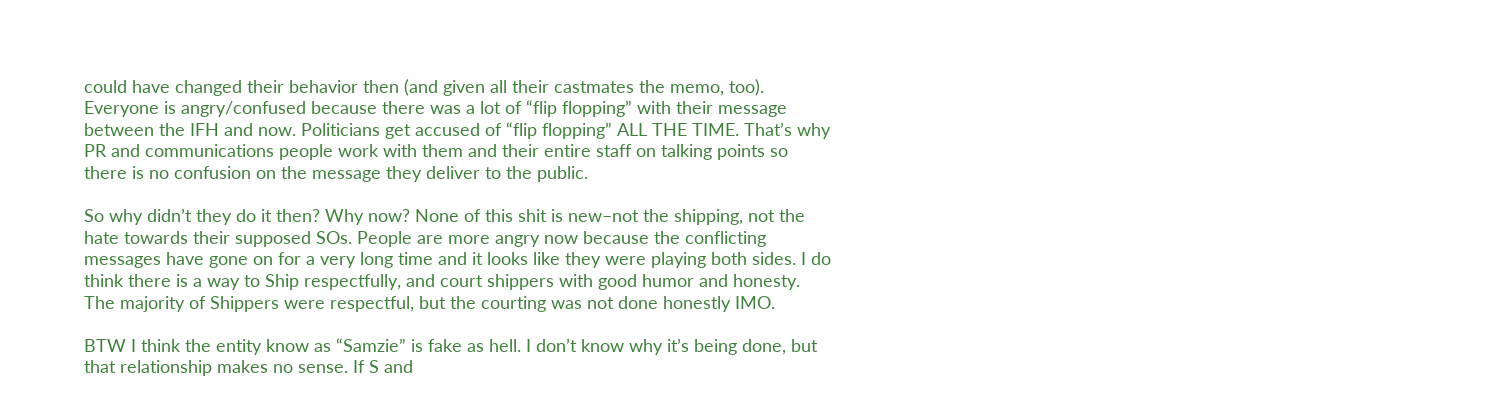could have changed their behavior then (and given all their castmates the memo, too). Everyone is angry/confused because there was a lot of “flip flopping” with their message between the IFH and now. Politicians get accused of “flip flopping” ALL THE TIME. That’s why PR and communications people work with them and their entire staff on talking points so there is no confusion on the message they deliver to the public.

So why didn’t they do it then? Why now? None of this shit is new–not the shipping, not the hate towards their supposed SOs. People are more angry now because the conflicting messages have gone on for a very long time and it looks like they were playing both sides. I do think there is a way to Ship respectfully, and court shippers with good humor and honesty. The majority of Shippers were respectful, but the courting was not done honestly IMO.

BTW I think the entity know as “Samzie” is fake as hell. I don’t know why it’s being done, but that relationship makes no sense. If S and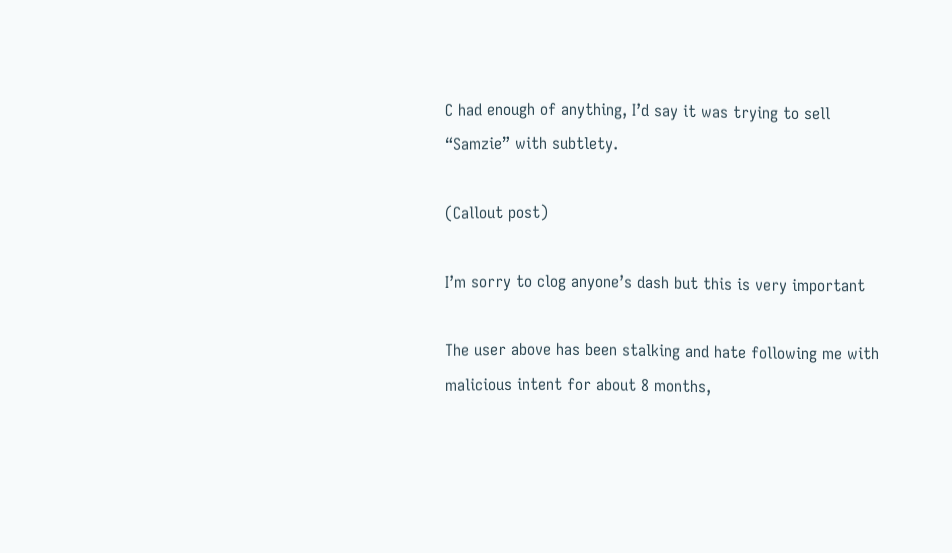C had enough of anything, I’d say it was trying to sell “Samzie” with subtlety.

(Callout post)

I’m sorry to clog anyone’s dash but this is very important

The user above has been stalking and hate following me with malicious intent for about 8 months,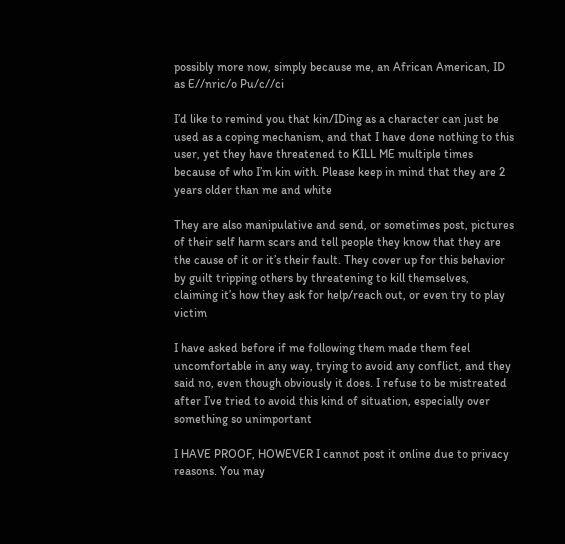possibly more now, simply because me, an African American, ID as E//nric/o Pu/c//ci

I’d like to remind you that kin/IDing as a character can just be used as a coping mechanism, and that I have done nothing to this user, yet they have threatened to KILL ME multiple times because of who I’m kin with. Please keep in mind that they are 2 years older than me and white

They are also manipulative and send, or sometimes post, pictures of their self harm scars and tell people they know that they are the cause of it or it’s their fault. They cover up for this behavior by guilt tripping others by threatening to kill themselves, claiming it’s how they ask for help/reach out, or even try to play victim

I have asked before if me following them made them feel uncomfortable in any way, trying to avoid any conflict, and they said no, even though obviously it does. I refuse to be mistreated after I’ve tried to avoid this kind of situation, especially over something so unimportant

I HAVE PROOF, HOWEVER I cannot post it online due to privacy reasons. You may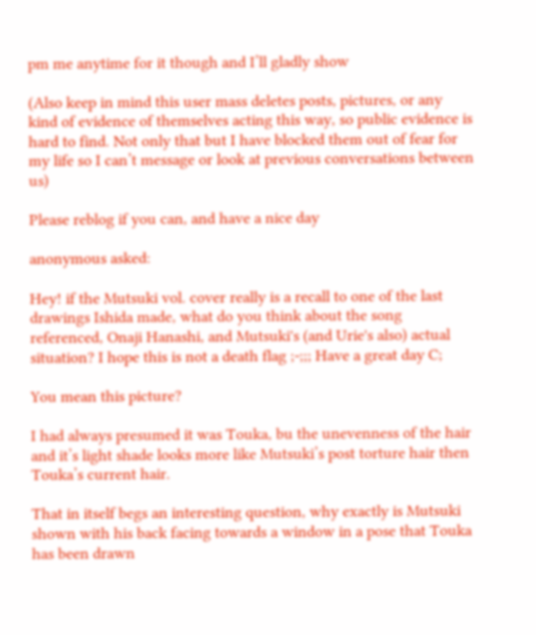pm me anytime for it though and I’ll gladly show

(Also keep in mind this user mass deletes posts, pictures, or any kind of evidence of themselves acting this way, so public evidence is hard to find. Not only that but I have blocked them out of fear for my life so I can’t message or look at previous conversations between us)

Please reblog if you can, and have a nice day

anonymous asked:

Hey! if the Mutsuki vol. cover really is a recall to one of the last drawings Ishida made, what do you think about the song referenced, Onaji Hanashi, and Mutsuki's (and Urie's also) actual situation? I hope this is not a death flag ;-;;; Have a great day C;

You mean this picture?

I had always presumed it was Touka, bu the unevenness of the hair and it’s light shade looks more like Mutsuki’s post torture hair then Touka’s current hair.

That in itself begs an interesting question, why exactly is Mutsuki shown with his back facing towards a window in a pose that Touka has been drawn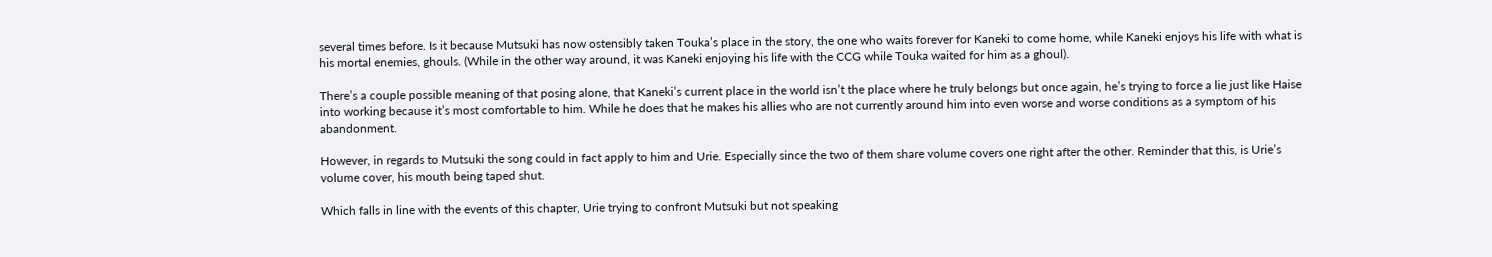several times before. Is it because Mutsuki has now ostensibly taken Touka’s place in the story, the one who waits forever for Kaneki to come home, while Kaneki enjoys his life with what is his mortal enemies, ghouls. (While in the other way around, it was Kaneki enjoying his life with the CCG while Touka waited for him as a ghoul).

There’s a couple possible meaning of that posing alone, that Kaneki’s current place in the world isn’t the place where he truly belongs but once again, he’s trying to force a lie just like Haise into working because it’s most comfortable to him. While he does that he makes his allies who are not currently around him into even worse and worse conditions as a symptom of his abandonment.

However, in regards to Mutsuki the song could in fact apply to him and Urie. Especially since the two of them share volume covers one right after the other. Reminder that this, is Urie’s volume cover, his mouth being taped shut.

Which falls in line with the events of this chapter, Urie trying to confront Mutsuki but not speaking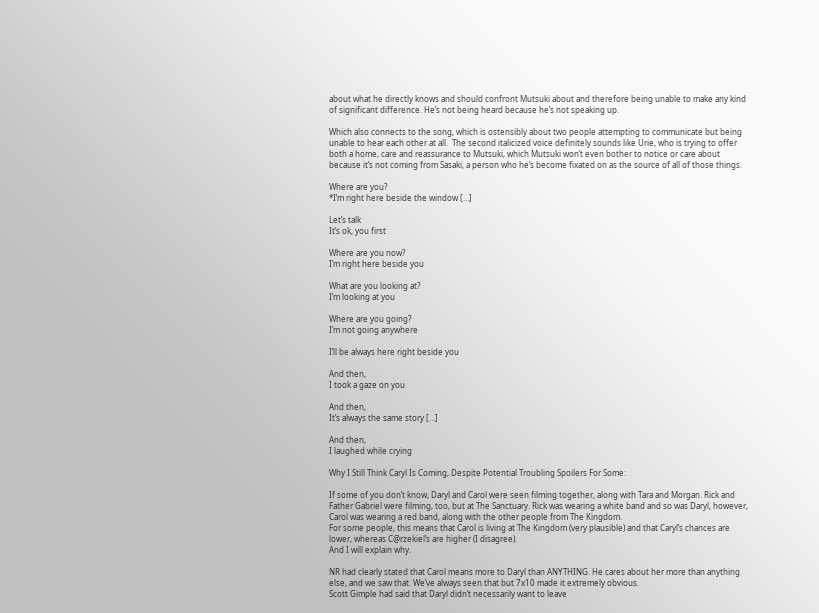about what he directly knows and should confront Mutsuki about and therefore being unable to make any kind of significant difference. He’s not being heard because he’s not speaking up.

Which also connects to the song, which is ostensibly about two people attempting to communicate but being unable to hear each other at all.  The second italicized voice definitely sounds like Urie, who is trying to offer both a home, care and reassurance to Mutsuki, which Mutsuki won’t even bother to notice or care about because it’s not coming from Sasaki, a person who he’s become fixated on as the source of all of those things.

Where are you?
*I’m right here beside the window […]

Let’s talk
It’s ok, you first

Where are you now?
I’m right here beside you

What are you looking at?
I’m looking at you

Where are you going?
I’m not going anywhere

I’ll be always here right beside you

And then,
I took a gaze on you

And then,
It’s always the same story […]

And then,
I laughed while crying

Why I Still Think Caryl Is Coming, Despite Potential Troubling Spoilers For Some:

If some of you don’t know, Daryl and Carol were seen filming together, along with Tara and Morgan. Rick and Father Gabriel were filming, too, but at The Sanctuary. Rick was wearing a white band and so was Daryl, however, Carol was wearing a red band, along with the other people from The Kingdom.
For some people, this means that Carol is living at The Kingdom (very plausible) and that Caryl’s chances are lower, whereas C@rzekiel’s are higher (I disagree).
And I will explain why.

NR had clearly stated that Carol means more to Daryl than ANYTHING. He cares about her more than anything else, and we saw that. We’ve always seen that but 7x10 made it extremely obvious.
Scott Gimple had said that Daryl didn’t necessarily want to leave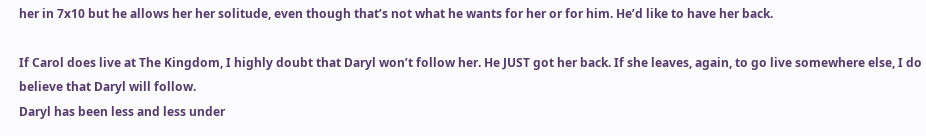her in 7x10 but he allows her her solitude, even though that’s not what he wants for her or for him. He’d like to have her back.

If Carol does live at The Kingdom, I highly doubt that Daryl won’t follow her. He JUST got her back. If she leaves, again, to go live somewhere else, I do believe that Daryl will follow.
Daryl has been less and less under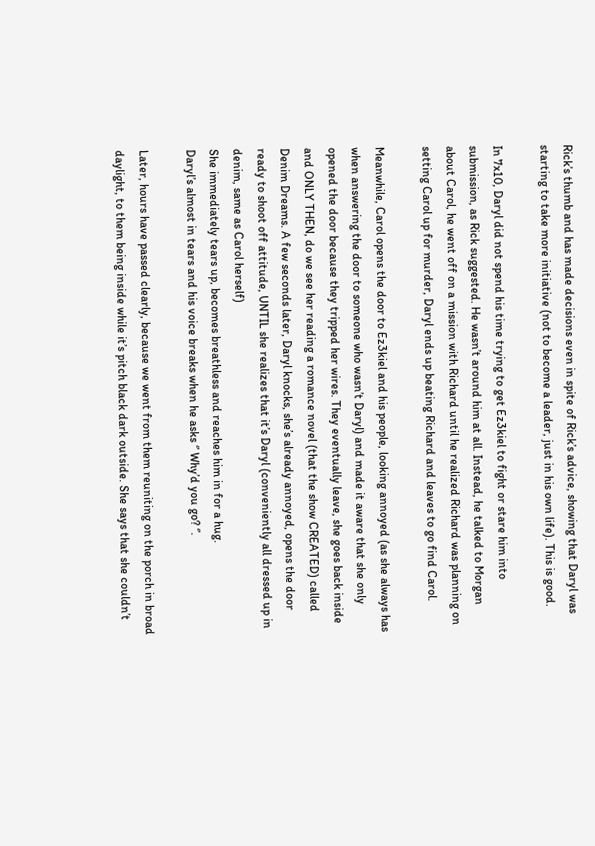Rick’s thumb and has made decisions even in spite of Rick’s advice, showing that Daryl was starting to take more initiative (not to become a leader, just in his own life). This is good.

In 7x10, Daryl did not spend his time trying to get Ez3kiel to fight or stare him into submission, as Rick suggested. He wasn’t around him at all. Instead, he talked to Morgan about Carol, he went off on a mission with Richard until he realized Richard was planning on setting Carol up for murder, Daryl ends up beating Richard and leaves to go find Carol.

Meanwhile, Carol opens the door to Ez3kiel and his people, looking annoyed (as she always has when answering the door to someone who wasn’t Daryl) and made it aware that she only opened the door because they tripped her wires. They eventually leave, she goes back inside and ONLY THEN, do we see her reading a romance novel (that the show CREATED) called Denim Dreams. A few seconds later, Daryl knocks, she’s already annoyed, opens the door ready to shoot off attitude, UNTIL she realizes that it’s Daryl (conveniently all dressed up in denim, same as Carol herself)
She immediately tears up, becomes breathless and reaches him in for a hug.
Daryl’s almost in tears and his voice breaks when he asks ‘’ Why’d you go? ‘’.

Later, hours have passed clearly, because we went from them reuniting on the porch in broad daylight, to them being inside while it’s pitch black dark outside. She says that she couldn’t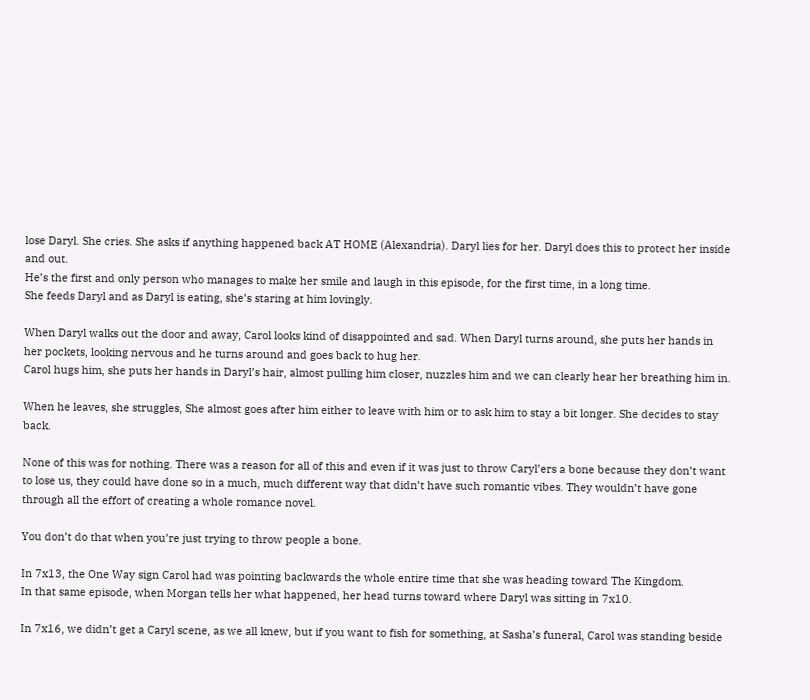lose Daryl. She cries. She asks if anything happened back AT HOME (Alexandria). Daryl lies for her. Daryl does this to protect her inside and out.
He’s the first and only person who manages to make her smile and laugh in this episode, for the first time, in a long time.
She feeds Daryl and as Daryl is eating, she’s staring at him lovingly.

When Daryl walks out the door and away, Carol looks kind of disappointed and sad. When Daryl turns around, she puts her hands in her pockets, looking nervous and he turns around and goes back to hug her.
Carol hugs him, she puts her hands in Daryl’s hair, almost pulling him closer, nuzzles him and we can clearly hear her breathing him in.

When he leaves, she struggles, She almost goes after him either to leave with him or to ask him to stay a bit longer. She decides to stay back.

None of this was for nothing. There was a reason for all of this and even if it was just to throw Caryl’ers a bone because they don’t want to lose us, they could have done so in a much, much different way that didn’t have such romantic vibes. They wouldn’t have gone through all the effort of creating a whole romance novel.

You don’t do that when you’re just trying to throw people a bone.

In 7x13, the One Way sign Carol had was pointing backwards the whole entire time that she was heading toward The Kingdom.
In that same episode, when Morgan tells her what happened, her head turns toward where Daryl was sitting in 7x10.

In 7x16, we didn’t get a Caryl scene, as we all knew, but if you want to fish for something, at Sasha’s funeral, Carol was standing beside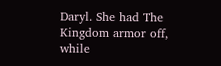Daryl. She had The Kingdom armor off, while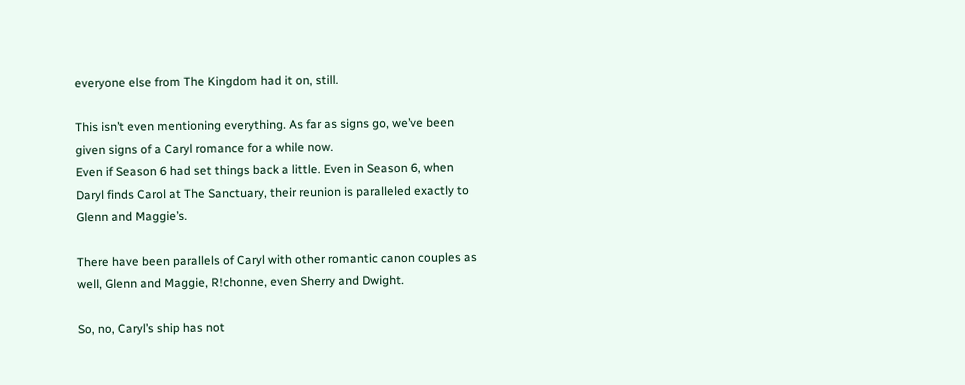everyone else from The Kingdom had it on, still.

This isn’t even mentioning everything. As far as signs go, we’ve been given signs of a Caryl romance for a while now.
Even if Season 6 had set things back a little. Even in Season 6, when Daryl finds Carol at The Sanctuary, their reunion is paralleled exactly to Glenn and Maggie’s.

There have been parallels of Caryl with other romantic canon couples as well, Glenn and Maggie, R!chonne, even Sherry and Dwight.

So, no, Caryl’s ship has not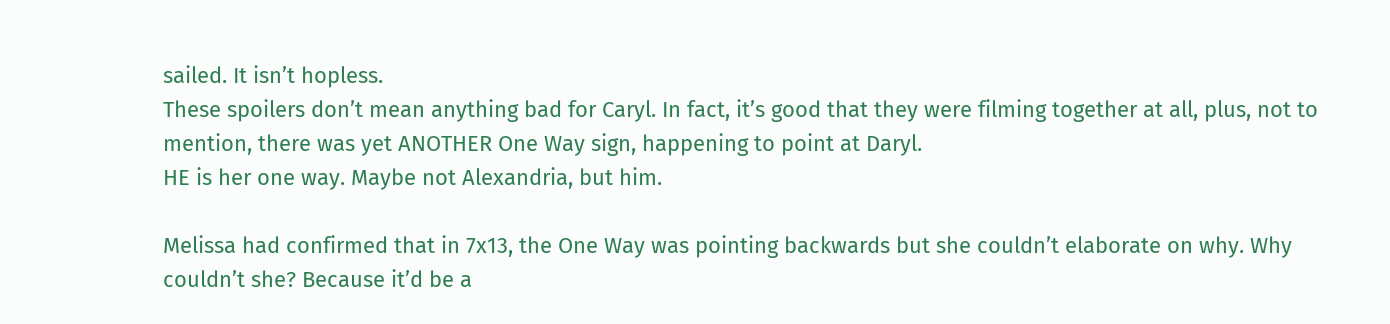sailed. It isn’t hopless.
These spoilers don’t mean anything bad for Caryl. In fact, it’s good that they were filming together at all, plus, not to mention, there was yet ANOTHER One Way sign, happening to point at Daryl.
HE is her one way. Maybe not Alexandria, but him.

Melissa had confirmed that in 7x13, the One Way was pointing backwards but she couldn’t elaborate on why. Why couldn’t she? Because it’d be a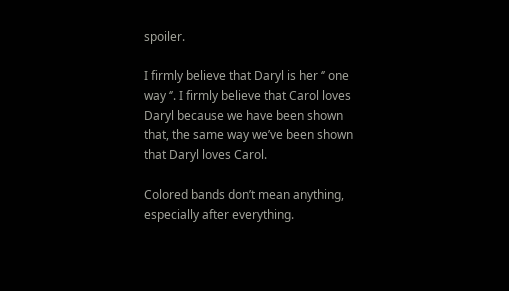spoiler.

I firmly believe that Daryl is her ‘’ one way ‘’. I firmly believe that Carol loves Daryl because we have been shown that, the same way we’ve been shown that Daryl loves Carol.

Colored bands don’t mean anything, especially after everything.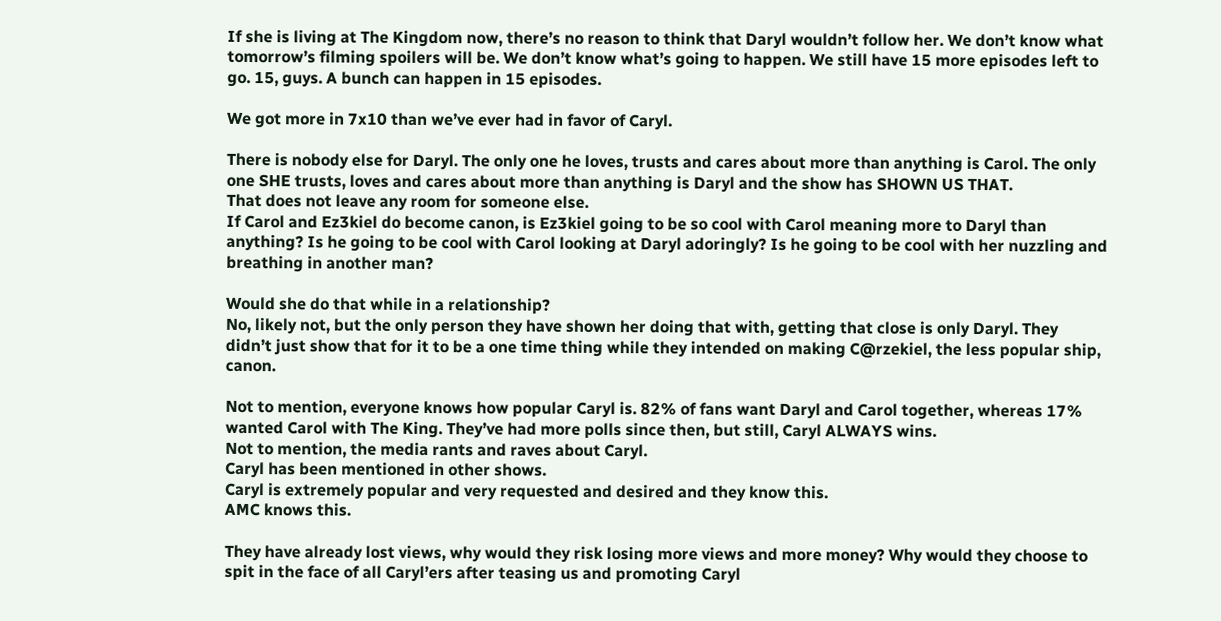If she is living at The Kingdom now, there’s no reason to think that Daryl wouldn’t follow her. We don’t know what tomorrow’s filming spoilers will be. We don’t know what’s going to happen. We still have 15 more episodes left to go. 15, guys. A bunch can happen in 15 episodes.

We got more in 7x10 than we’ve ever had in favor of Caryl.

There is nobody else for Daryl. The only one he loves, trusts and cares about more than anything is Carol. The only one SHE trusts, loves and cares about more than anything is Daryl and the show has SHOWN US THAT.
That does not leave any room for someone else.
If Carol and Ez3kiel do become canon, is Ez3kiel going to be so cool with Carol meaning more to Daryl than anything? Is he going to be cool with Carol looking at Daryl adoringly? Is he going to be cool with her nuzzling and breathing in another man?

Would she do that while in a relationship?
No, likely not, but the only person they have shown her doing that with, getting that close is only Daryl. They didn’t just show that for it to be a one time thing while they intended on making C@rzekiel, the less popular ship, canon.

Not to mention, everyone knows how popular Caryl is. 82% of fans want Daryl and Carol together, whereas 17% wanted Carol with The King. They’ve had more polls since then, but still, Caryl ALWAYS wins.
Not to mention, the media rants and raves about Caryl.
Caryl has been mentioned in other shows.
Caryl is extremely popular and very requested and desired and they know this.
AMC knows this.

They have already lost views, why would they risk losing more views and more money? Why would they choose to spit in the face of all Caryl’ers after teasing us and promoting Caryl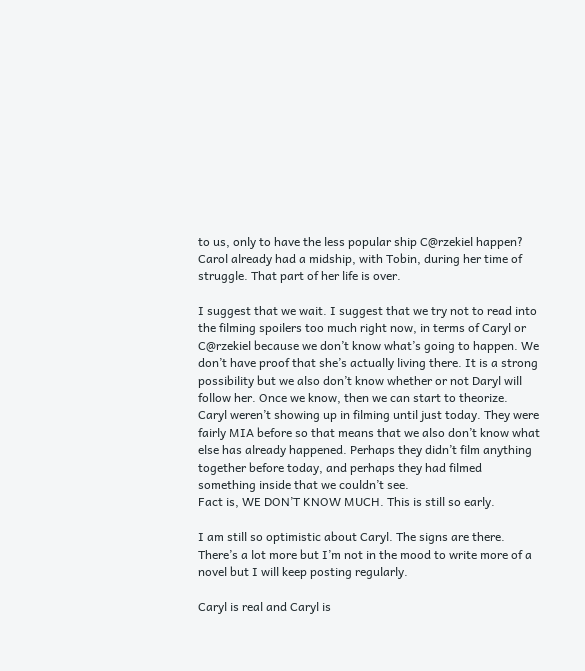to us, only to have the less popular ship C@rzekiel happen?
Carol already had a midship, with Tobin, during her time of struggle. That part of her life is over.

I suggest that we wait. I suggest that we try not to read into the filming spoilers too much right now, in terms of Caryl or C@rzekiel because we don’t know what’s going to happen. We don’t have proof that she’s actually living there. It is a strong possibility but we also don’t know whether or not Daryl will follow her. Once we know, then we can start to theorize.
Caryl weren’t showing up in filming until just today. They were fairly MIA before so that means that we also don’t know what else has already happened. Perhaps they didn’t film anything together before today, and perhaps they had filmed something inside that we couldn’t see.
Fact is, WE DON’T KNOW MUCH. This is still so early.

I am still so optimistic about Caryl. The signs are there. There’s a lot more but I’m not in the mood to write more of a novel but I will keep posting regularly.

Caryl is real and Caryl is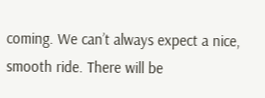coming. We can’t always expect a nice, smooth ride. There will be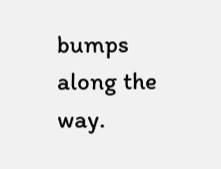bumps along the way.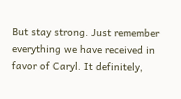But stay strong. Just remember everything we have received in favor of Caryl. It definitely,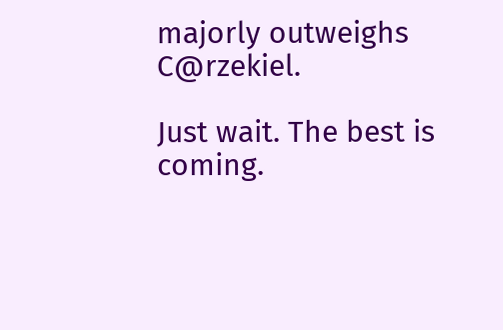majorly outweighs C@rzekiel.

Just wait. The best is coming.